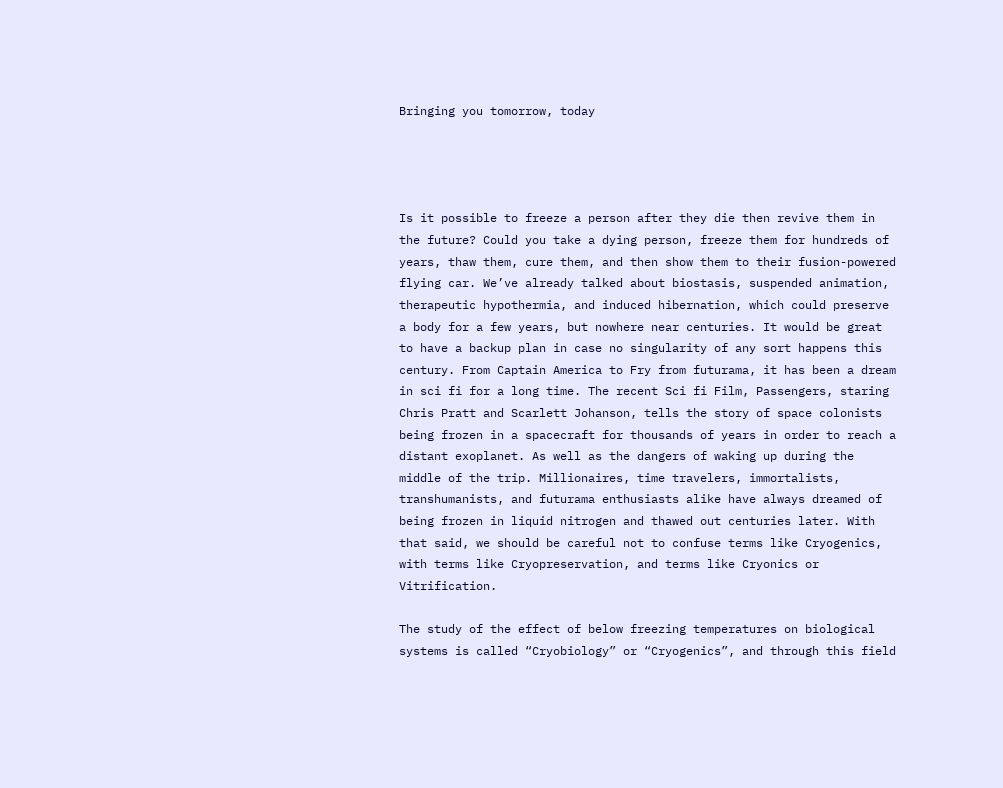Bringing you tomorrow, today




Is it possible to freeze a person after they die then revive them in the future? Could you take a dying person, freeze them for hundreds of years, thaw them, cure them, and then show them to their fusion-powered flying car. We’ve already talked about biostasis, suspended animation, therapeutic hypothermia, and induced hibernation, which could preserve a body for a few years, but nowhere near centuries. It would be great to have a backup plan in case no singularity of any sort happens this century. From Captain America to Fry from futurama, it has been a dream in sci fi for a long time. The recent Sci fi Film, Passengers, staring Chris Pratt and Scarlett Johanson, tells the story of space colonists being frozen in a spacecraft for thousands of years in order to reach a distant exoplanet. As well as the dangers of waking up during the middle of the trip. Millionaires, time travelers, immortalists, transhumanists, and futurama enthusiasts alike have always dreamed of being frozen in liquid nitrogen and thawed out centuries later. With that said, we should be careful not to confuse terms like Cryogenics, with terms like Cryopreservation, and terms like Cryonics or Vitrification.

The study of the effect of below freezing temperatures on biological systems is called “Cryobiology” or “Cryogenics”, and through this field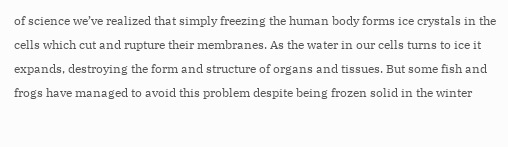of science we’ve realized that simply freezing the human body forms ice crystals in the cells which cut and rupture their membranes. As the water in our cells turns to ice it expands, destroying the form and structure of organs and tissues. But some fish and frogs have managed to avoid this problem despite being frozen solid in the winter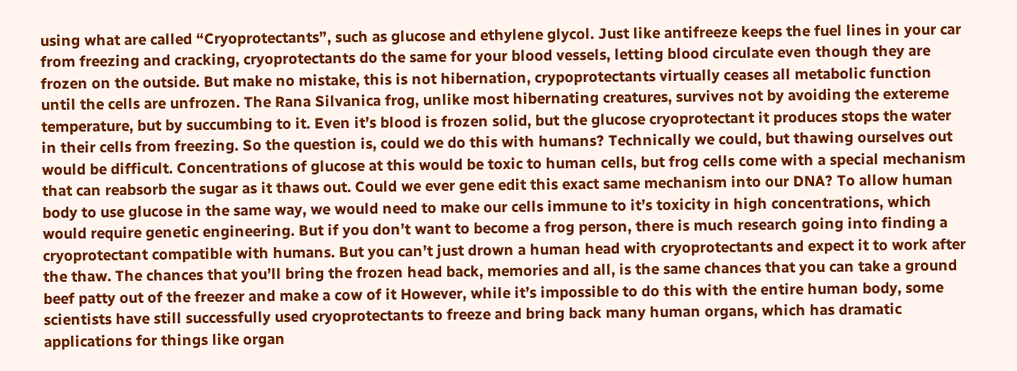using what are called “Cryoprotectants”, such as glucose and ethylene glycol. Just like antifreeze keeps the fuel lines in your car from freezing and cracking, cryoprotectants do the same for your blood vessels, letting blood circulate even though they are frozen on the outside. But make no mistake, this is not hibernation, crypoprotectants virtually ceases all metabolic function until the cells are unfrozen. The Rana Silvanica frog, unlike most hibernating creatures, survives not by avoiding the extereme temperature, but by succumbing to it. Even it’s blood is frozen solid, but the glucose cryoprotectant it produces stops the water in their cells from freezing. So the question is, could we do this with humans? Technically we could, but thawing ourselves out would be difficult. Concentrations of glucose at this would be toxic to human cells, but frog cells come with a special mechanism that can reabsorb the sugar as it thaws out. Could we ever gene edit this exact same mechanism into our DNA? To allow human body to use glucose in the same way, we would need to make our cells immune to it’s toxicity in high concentrations, which would require genetic engineering. But if you don’t want to become a frog person, there is much research going into finding a cryoprotectant compatible with humans. But you can’t just drown a human head with cryoprotectants and expect it to work after the thaw. The chances that you’ll bring the frozen head back, memories and all, is the same chances that you can take a ground beef patty out of the freezer and make a cow of it However, while it’s impossible to do this with the entire human body, some scientists have still successfully used cryoprotectants to freeze and bring back many human organs, which has dramatic applications for things like organ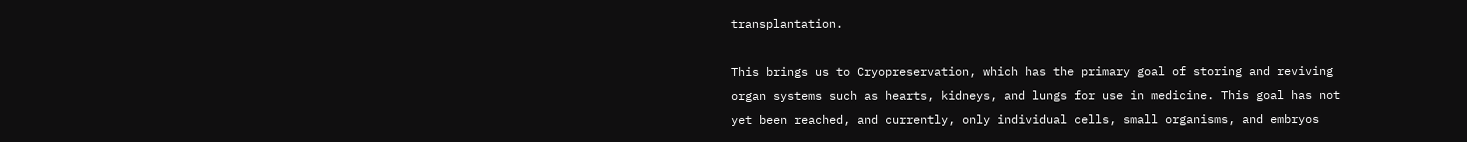transplantation.

This brings us to Cryopreservation, which has the primary goal of storing and reviving organ systems such as hearts, kidneys, and lungs for use in medicine. This goal has not yet been reached, and currently, only individual cells, small organisms, and embryos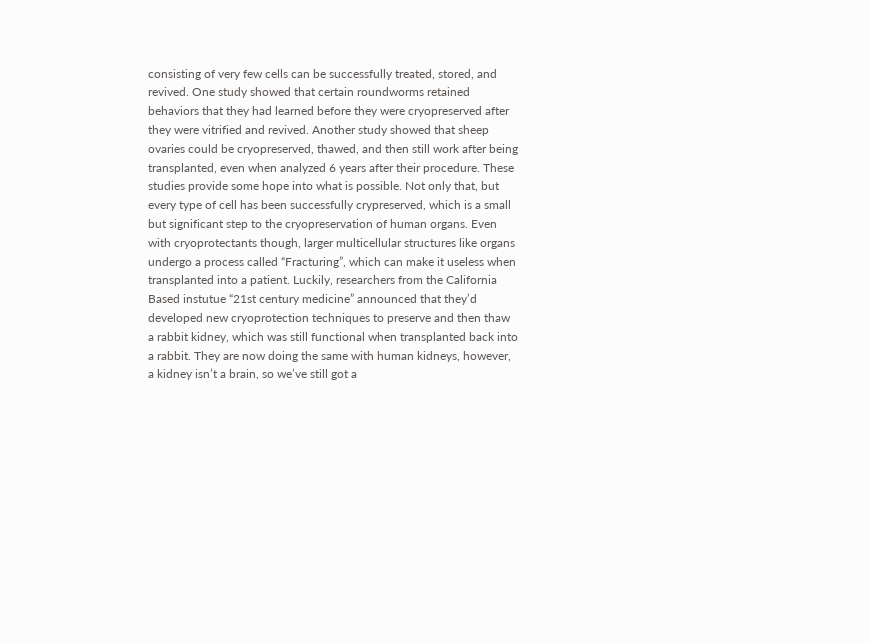consisting of very few cells can be successfully treated, stored, and revived. One study showed that certain roundworms retained behaviors that they had learned before they were cryopreserved after they were vitrified and revived. Another study showed that sheep ovaries could be cryopreserved, thawed, and then still work after being transplanted, even when analyzed 6 years after their procedure. These studies provide some hope into what is possible. Not only that, but every type of cell has been successfully crypreserved, which is a small but significant step to the cryopreservation of human organs. Even with cryoprotectants though, larger multicellular structures like organs undergo a process called “Fracturing”, which can make it useless when transplanted into a patient. Luckily, researchers from the California Based instutue “21st century medicine” announced that they’d developed new cryoprotection techniques to preserve and then thaw a rabbit kidney, which was still functional when transplanted back into a rabbit. They are now doing the same with human kidneys, however, a kidney isn’t a brain, so we’ve still got a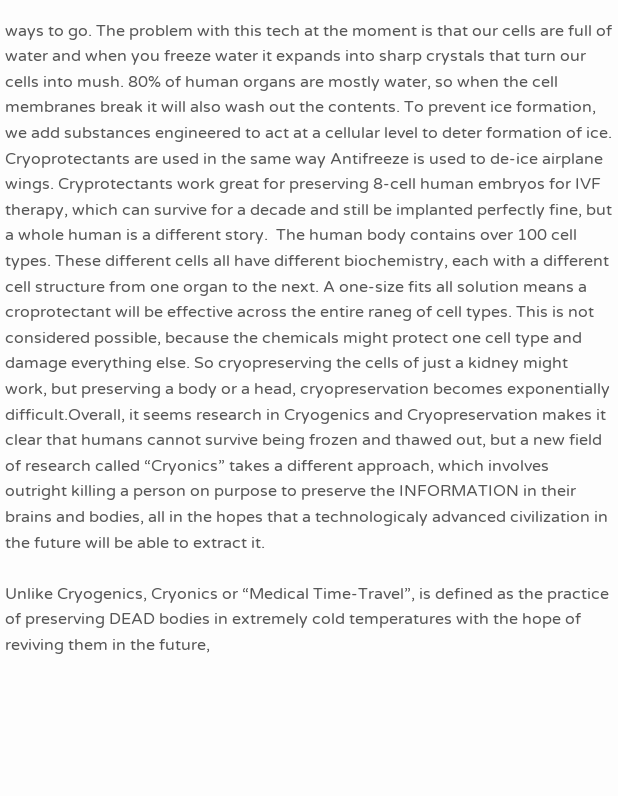ways to go. The problem with this tech at the moment is that our cells are full of water and when you freeze water it expands into sharp crystals that turn our cells into mush. 80% of human organs are mostly water, so when the cell membranes break it will also wash out the contents. To prevent ice formation, we add substances engineered to act at a cellular level to deter formation of ice. Cryoprotectants are used in the same way Antifreeze is used to de-ice airplane wings. Cryprotectants work great for preserving 8-cell human embryos for IVF therapy, which can survive for a decade and still be implanted perfectly fine, but a whole human is a different story.  The human body contains over 100 cell types. These different cells all have different biochemistry, each with a different cell structure from one organ to the next. A one-size fits all solution means a croprotectant will be effective across the entire raneg of cell types. This is not considered possible, because the chemicals might protect one cell type and damage everything else. So cryopreserving the cells of just a kidney might work, but preserving a body or a head, cryopreservation becomes exponentially difficult.Overall, it seems research in Cryogenics and Cryopreservation makes it clear that humans cannot survive being frozen and thawed out, but a new field of research called “Cryonics” takes a different approach, which involves outright killing a person on purpose to preserve the INFORMATION in their brains and bodies, all in the hopes that a technologicaly advanced civilization in the future will be able to extract it.

Unlike Cryogenics, Cryonics or “Medical Time-Travel”, is defined as the practice of preserving DEAD bodies in extremely cold temperatures with the hope of reviving them in the future,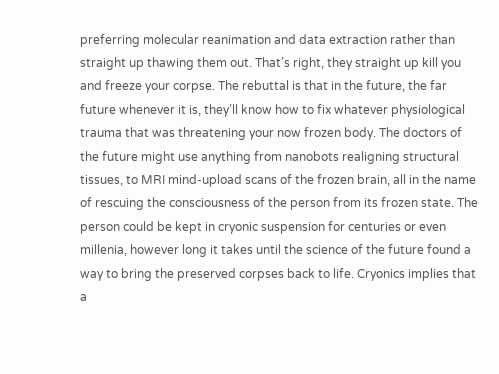preferring molecular reanimation and data extraction rather than straight up thawing them out. That’s right, they straight up kill you and freeze your corpse. The rebuttal is that in the future, the far future whenever it is, they’ll know how to fix whatever physiological trauma that was threatening your now frozen body. The doctors of the future might use anything from nanobots realigning structural tissues, to MRI mind-upload scans of the frozen brain, all in the name of rescuing the consciousness of the person from its frozen state. The person could be kept in cryonic suspension for centuries or even millenia, however long it takes until the science of the future found a way to bring the preserved corpses back to life. Cryonics implies that a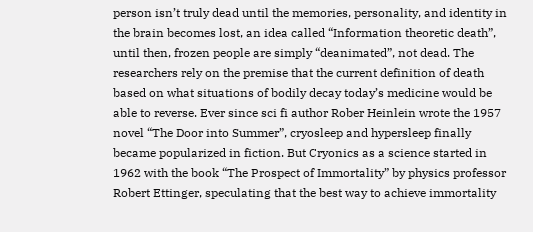person isn’t truly dead until the memories, personality, and identity in the brain becomes lost, an idea called “Information theoretic death”, until then, frozen people are simply “deanimated”, not dead. The researchers rely on the premise that the current definition of death based on what situations of bodily decay today’s medicine would be able to reverse. Ever since sci fi author Rober Heinlein wrote the 1957 novel “The Door into Summer”, cryosleep and hypersleep finally became popularized in fiction. But Cryonics as a science started in 1962 with the book “The Prospect of Immortality” by physics professor Robert Ettinger, speculating that the best way to achieve immortality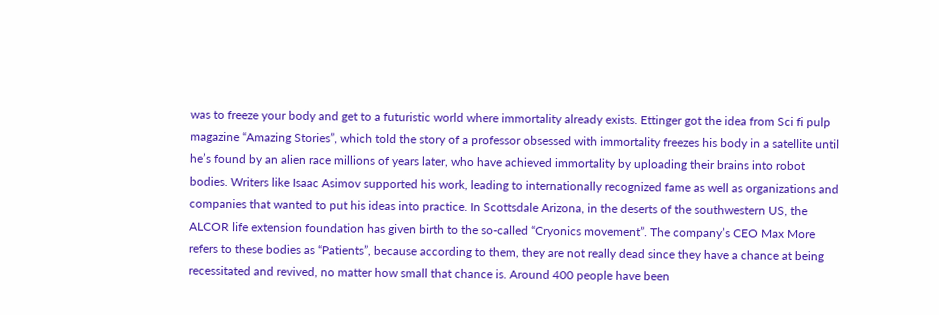was to freeze your body and get to a futuristic world where immortality already exists. Ettinger got the idea from Sci fi pulp magazine “Amazing Stories”, which told the story of a professor obsessed with immortality freezes his body in a satellite until he’s found by an alien race millions of years later, who have achieved immortality by uploading their brains into robot bodies. Writers like Isaac Asimov supported his work, leading to internationally recognized fame as well as organizations and companies that wanted to put his ideas into practice. In Scottsdale Arizona, in the deserts of the southwestern US, the ALCOR life extension foundation has given birth to the so-called “Cryonics movement”. The company’s CEO Max More refers to these bodies as “Patients”, because according to them, they are not really dead since they have a chance at being recessitated and revived, no matter how small that chance is. Around 400 people have been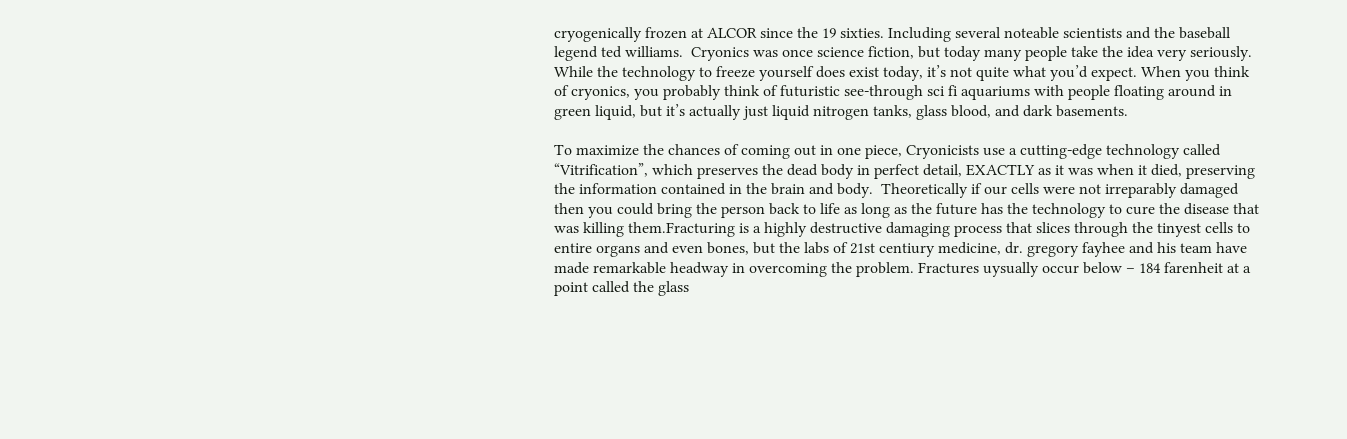cryogenically frozen at ALCOR since the 19 sixties. Including several noteable scientists and the baseball legend ted williams.  Cryonics was once science fiction, but today many people take the idea very seriously. While the technology to freeze yourself does exist today, it’s not quite what you’d expect. When you think of cryonics, you probably think of futuristic see-through sci fi aquariums with people floating around in green liquid, but it’s actually just liquid nitrogen tanks, glass blood, and dark basements.

To maximize the chances of coming out in one piece, Cryonicists use a cutting-edge technology called “Vitrification”, which preserves the dead body in perfect detail, EXACTLY as it was when it died, preserving the information contained in the brain and body.  Theoretically if our cells were not irreparably damaged then you could bring the person back to life as long as the future has the technology to cure the disease that was killing them.Fracturing is a highly destructive damaging process that slices through the tinyest cells to entire organs and even bones, but the labs of 21st centiury medicine, dr. gregory fayhee and his team have made remarkable headway in overcoming the problem. Fractures uysually occur below – 184 farenheit at a point called the glass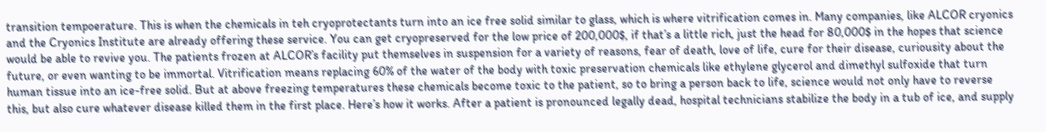transition tempoerature. This is when the chemicals in teh cryoprotectants turn into an ice free solid similar to glass, which is where vitrification comes in. Many companies, like ALCOR cryonics and the Cryonics Institute are already offering these service. You can get cryopreserved for the low price of 200,000$, if that’s a little rich, just the head for 80,000$ in the hopes that science would be able to revive you. The patients frozen at ALCOR’s facility put themselves in suspension for a variety of reasons, fear of death, love of life, cure for their disease, curiousity about the future, or even wanting to be immortal. Vitrification means replacing 60% of the water of the body with toxic preservation chemicals like ethylene glycerol and dimethyl sulfoxide that turn human tissue into an ice-free solid. But at above freezing temperatures these chemicals become toxic to the patient, so to bring a person back to life, science would not only have to reverse this, but also cure whatever disease killed them in the first place. Here’s how it works. After a patient is pronounced legally dead, hospital technicians stabilize the body in a tub of ice, and supply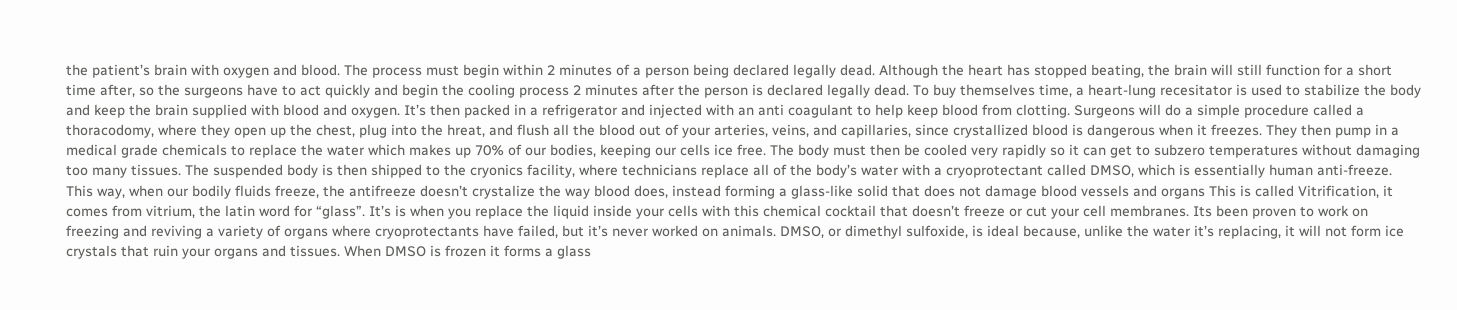the patient’s brain with oxygen and blood. The process must begin within 2 minutes of a person being declared legally dead. Although the heart has stopped beating, the brain will still function for a short time after, so the surgeons have to act quickly and begin the cooling process 2 minutes after the person is declared legally dead. To buy themselves time, a heart-lung recesitator is used to stabilize the body and keep the brain supplied with blood and oxygen. It’s then packed in a refrigerator and injected with an anti coagulant to help keep blood from clotting. Surgeons will do a simple procedure called a thoracodomy, where they open up the chest, plug into the hreat, and flush all the blood out of your arteries, veins, and capillaries, since crystallized blood is dangerous when it freezes. They then pump in a medical grade chemicals to replace the water which makes up 70% of our bodies, keeping our cells ice free. The body must then be cooled very rapidly so it can get to subzero temperatures without damaging too many tissues. The suspended body is then shipped to the cryonics facility, where technicians replace all of the body’s water with a cryoprotectant called DMSO, which is essentially human anti-freeze. This way, when our bodily fluids freeze, the antifreeze doesn’t crystalize the way blood does, instead forming a glass-like solid that does not damage blood vessels and organs This is called Vitrification, it comes from vitrium, the latin word for “glass”. It’s is when you replace the liquid inside your cells with this chemical cocktail that doesn’t freeze or cut your cell membranes. Its been proven to work on freezing and reviving a variety of organs where cryoprotectants have failed, but it’s never worked on animals. DMSO, or dimethyl sulfoxide, is ideal because, unlike the water it’s replacing, it will not form ice crystals that ruin your organs and tissues. When DMSO is frozen it forms a glass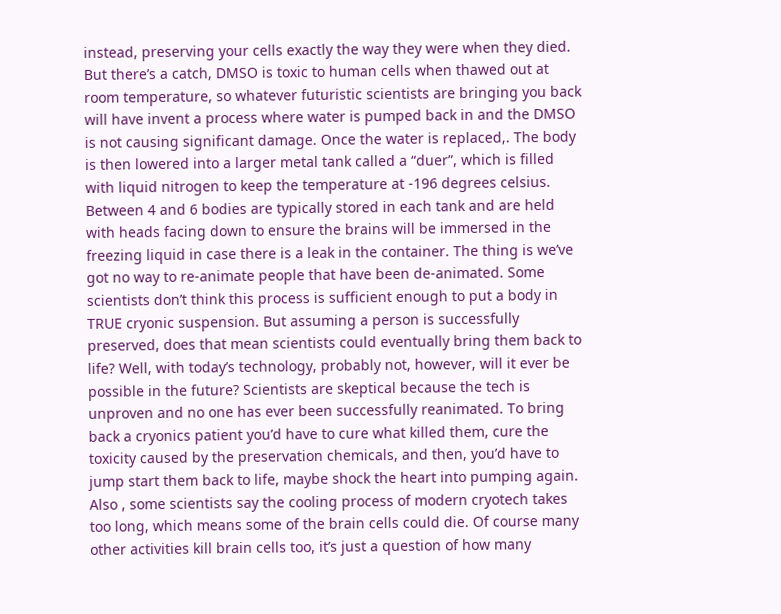instead, preserving your cells exactly the way they were when they died. But there’s a catch, DMSO is toxic to human cells when thawed out at room temperature, so whatever futuristic scientists are bringing you back will have invent a process where water is pumped back in and the DMSO is not causing significant damage. Once the water is replaced,. The body is then lowered into a larger metal tank called a “duer”, which is filled with liquid nitrogen to keep the temperature at -196 degrees celsius. Between 4 and 6 bodies are typically stored in each tank and are held with heads facing down to ensure the brains will be immersed in the freezing liquid in case there is a leak in the container. The thing is we’ve got no way to re-animate people that have been de-animated. Some scientists don’t think this process is sufficient enough to put a body in TRUE cryonic suspension. But assuming a person is successfully preserved, does that mean scientists could eventually bring them back to life? Well, with today’s technology, probably not, however, will it ever be possible in the future? Scientists are skeptical because the tech is unproven and no one has ever been successfully reanimated. To bring back a cryonics patient you’d have to cure what killed them, cure the toxicity caused by the preservation chemicals, and then, you’d have to jump start them back to life, maybe shock the heart into pumping again. Also , some scientists say the cooling process of modern cryotech takes too long, which means some of the brain cells could die. Of course many other activities kill brain cells too, it’s just a question of how many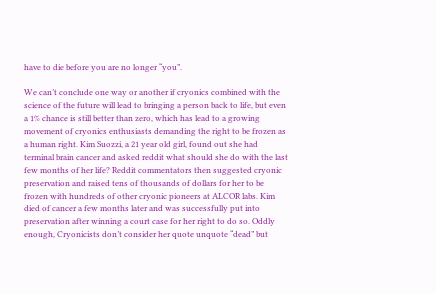have to die before you are no longer “you”.

We can’t conclude one way or another if cryonics combined with the science of the future will lead to bringing a person back to life, but even a 1% chance is still better than zero, which has lead to a growing movement of cryonics enthusiasts demanding the right to be frozen as a human right. Kim Suozzi, a 21 year old girl, found out she had terminal brain cancer and asked reddit what should she do with the last few months of her life? Reddit commentators then suggested cryonic preservation and raised tens of thousands of dollars for her to be frozen with hundreds of other cryonic pioneers at ALCOR labs. Kim died of cancer a few months later and was successfully put into preservation after winning a court case for her right to do so. Oddly enough, Cryonicists don’t consider her quote unquote “dead” but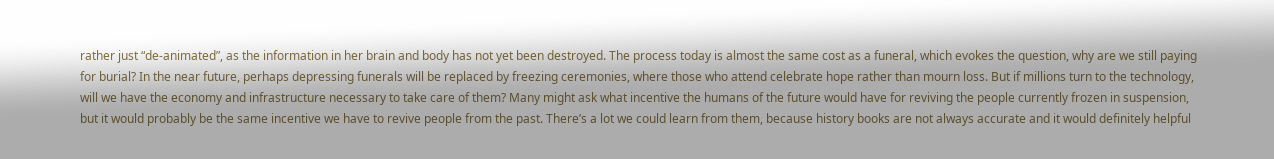rather just “de-animated”, as the information in her brain and body has not yet been destroyed. The process today is almost the same cost as a funeral, which evokes the question, why are we still paying for burial? In the near future, perhaps depressing funerals will be replaced by freezing ceremonies, where those who attend celebrate hope rather than mourn loss. But if millions turn to the technology, will we have the economy and infrastructure necessary to take care of them? Many might ask what incentive the humans of the future would have for reviving the people currently frozen in suspension, but it would probably be the same incentive we have to revive people from the past. There’s a lot we could learn from them, because history books are not always accurate and it would definitely helpful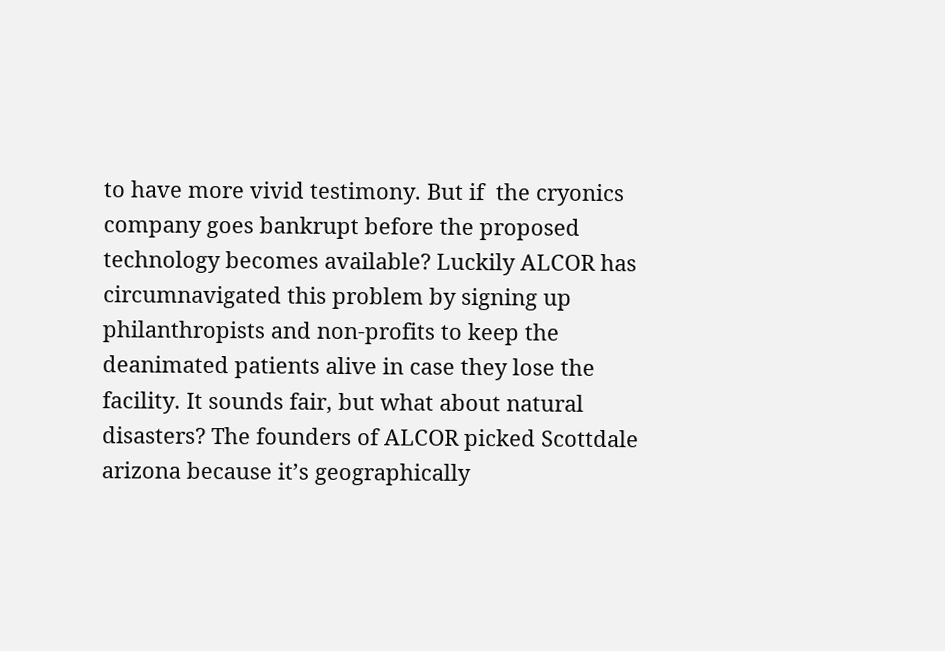to have more vivid testimony. But if  the cryonics company goes bankrupt before the proposed technology becomes available? Luckily ALCOR has circumnavigated this problem by signing up philanthropists and non-profits to keep the deanimated patients alive in case they lose the facility. It sounds fair, but what about natural disasters? The founders of ALCOR picked Scottdale arizona because it’s geographically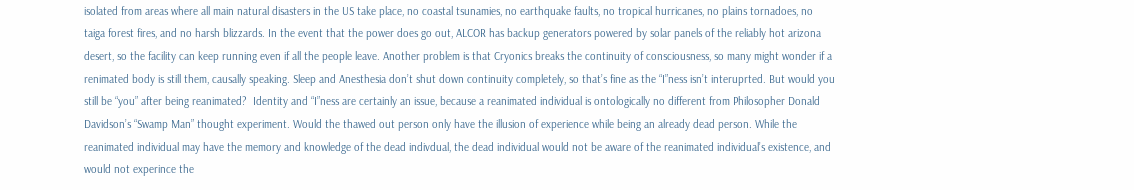isolated from areas where all main natural disasters in the US take place, no coastal tsunamies, no earthquake faults, no tropical hurricanes, no plains tornadoes, no taiga forest fires, and no harsh blizzards. In the event that the power does go out, ALCOR has backup generators powered by solar panels of the reliably hot arizona desert, so the facility can keep running even if all the people leave. Another problem is that Cryonics breaks the continuity of consciousness, so many might wonder if a renimated body is still them, causally speaking. Sleep and Anesthesia don’t shut down continuity completely, so that’s fine as the “I”ness isn’t interuprted. But would you still be “you” after being reanimated?  Identity and “I”ness are certainly an issue, because a reanimated individual is ontologically no different from Philosopher Donald Davidson’s “Swamp Man” thought experiment. Would the thawed out person only have the illusion of experience while being an already dead person. While the reanimated individual may have the memory and knowledge of the dead indivdual, the dead individual would not be aware of the reanimated individual’s existence, and would not experince the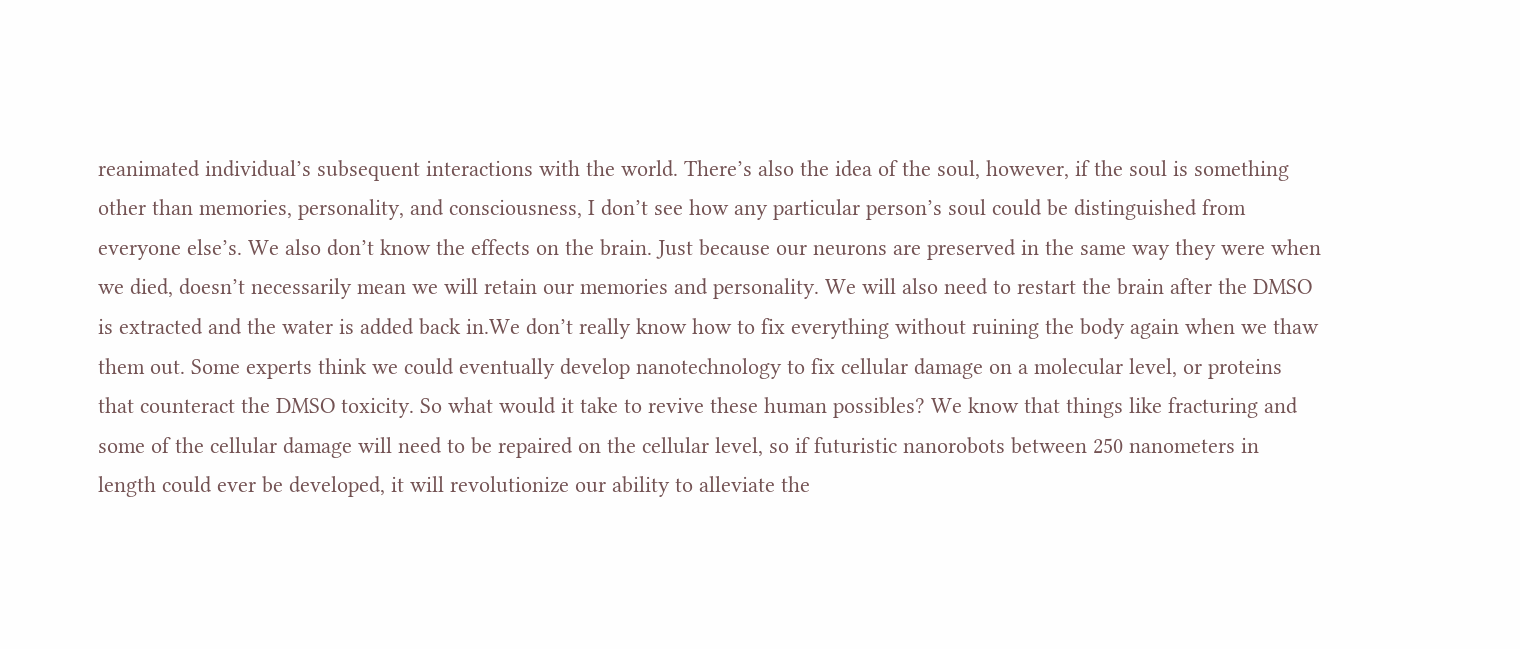reanimated individual’s subsequent interactions with the world. There’s also the idea of the soul, however, if the soul is something other than memories, personality, and consciousness, I don’t see how any particular person’s soul could be distinguished from everyone else’s. We also don’t know the effects on the brain. Just because our neurons are preserved in the same way they were when we died, doesn’t necessarily mean we will retain our memories and personality. We will also need to restart the brain after the DMSO is extracted and the water is added back in.We don’t really know how to fix everything without ruining the body again when we thaw them out. Some experts think we could eventually develop nanotechnology to fix cellular damage on a molecular level, or proteins that counteract the DMSO toxicity. So what would it take to revive these human possibles? We know that things like fracturing and some of the cellular damage will need to be repaired on the cellular level, so if futuristic nanorobots between 250 nanometers in length could ever be developed, it will revolutionize our ability to alleviate the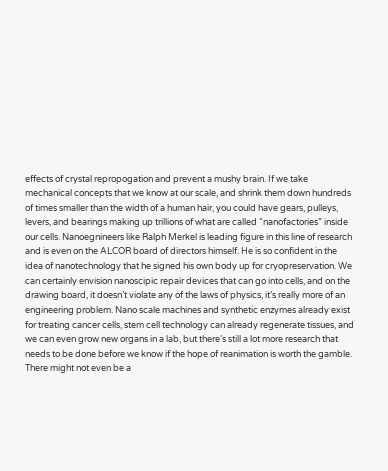effects of crystal repropogation and prevent a mushy brain. If we take mechanical concepts that we know at our scale, and shrink them down hundreds of times smaller than the width of a human hair, you could have gears, pulleys, levers, and bearings making up trillions of what are called “nanofactories” inside our cells. Nanoegnineers like Ralph Merkel is leading figure in this line of research and is even on the ALCOR board of directors himself. He is so confident in the idea of nanotechnology that he signed his own body up for cryopreservation. We can certainly envision nanoscipic repair devices that can go into cells, and on the drawing board, it doesn’t violate any of the laws of physics, it’s really more of an engineering problem. Nano scale machines and synthetic enzymes already exist for treating cancer cells, stem cell technology can already regenerate tissues, and we can even grow new organs in a lab, but there’s still a lot more research that needs to be done before we know if the hope of reanimation is worth the gamble. There might not even be a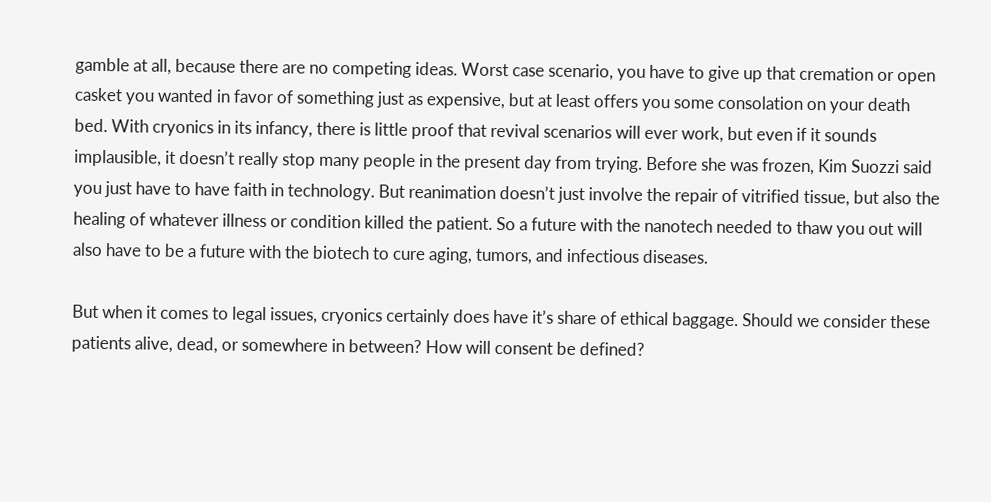gamble at all, because there are no competing ideas. Worst case scenario, you have to give up that cremation or open casket you wanted in favor of something just as expensive, but at least offers you some consolation on your death bed. With cryonics in its infancy, there is little proof that revival scenarios will ever work, but even if it sounds implausible, it doesn’t really stop many people in the present day from trying. Before she was frozen, Kim Suozzi said you just have to have faith in technology. But reanimation doesn’t just involve the repair of vitrified tissue, but also the healing of whatever illness or condition killed the patient. So a future with the nanotech needed to thaw you out will also have to be a future with the biotech to cure aging, tumors, and infectious diseases.

But when it comes to legal issues, cryonics certainly does have it’s share of ethical baggage. Should we consider these patients alive, dead, or somewhere in between? How will consent be defined?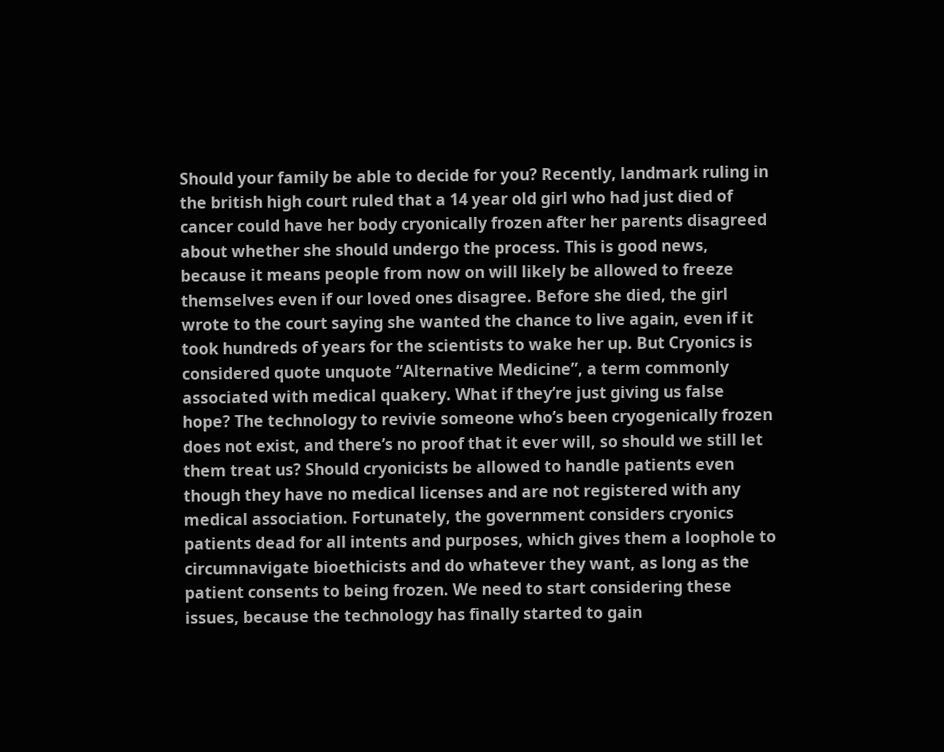Should your family be able to decide for you? Recently, landmark ruling in the british high court ruled that a 14 year old girl who had just died of cancer could have her body cryonically frozen after her parents disagreed about whether she should undergo the process. This is good news, because it means people from now on will likely be allowed to freeze themselves even if our loved ones disagree. Before she died, the girl wrote to the court saying she wanted the chance to live again, even if it took hundreds of years for the scientists to wake her up. But Cryonics is considered quote unquote “Alternative Medicine”, a term commonly associated with medical quakery. What if they’re just giving us false hope? The technology to revivie someone who’s been cryogenically frozen does not exist, and there’s no proof that it ever will, so should we still let them treat us? Should cryonicists be allowed to handle patients even though they have no medical licenses and are not registered with any medical association. Fortunately, the government considers cryonics patients dead for all intents and purposes, which gives them a loophole to circumnavigate bioethicists and do whatever they want, as long as the patient consents to being frozen. We need to start considering these issues, because the technology has finally started to gain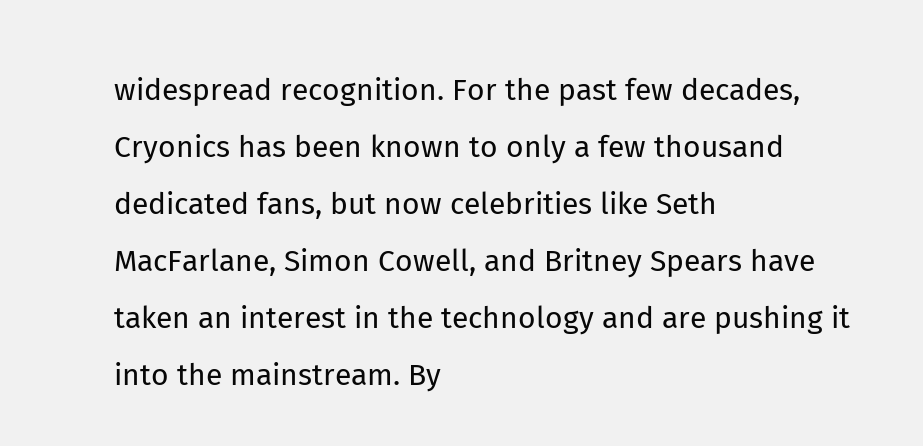widespread recognition. For the past few decades, Cryonics has been known to only a few thousand dedicated fans, but now celebrities like Seth MacFarlane, Simon Cowell, and Britney Spears have taken an interest in the technology and are pushing it into the mainstream. By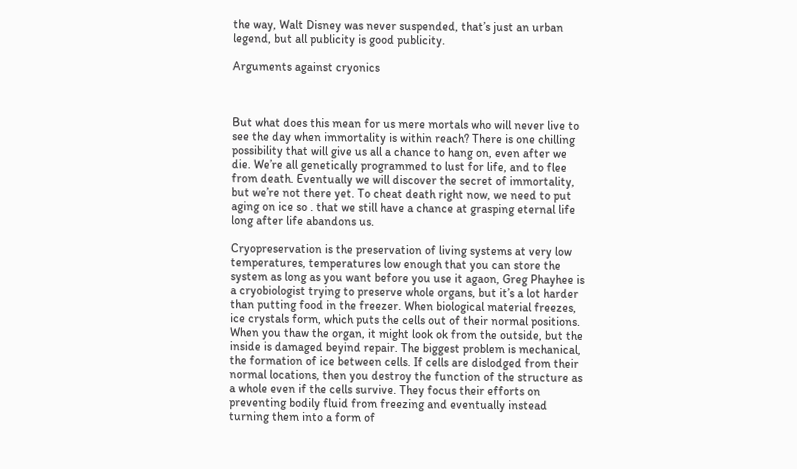the way, Walt Disney was never suspended, that’s just an urban legend, but all publicity is good publicity.

Arguments against cryonics



But what does this mean for us mere mortals who will never live to see the day when immortality is within reach? There is one chilling possibility that will give us all a chance to hang on, even after we die. We’re all genetically programmed to lust for life, and to flee from death. Eventually we will discover the secret of immortality, but we’re not there yet. To cheat death right now, we need to put aging on ice so . that we still have a chance at grasping eternal life long after life abandons us.

Cryopreservation is the preservation of living systems at very low temperatures, temperatures low enough that you can store the system as long as you want before you use it agaon, Greg Phayhee is a cryobiologist trying to preserve whole organs, but it’s a lot harder than putting food in the freezer. When biological material freezes, ice crystals form, which puts the cells out of their normal positions. When you thaw the organ, it might look ok from the outside, but the inside is damaged beyind repair. The biggest problem is mechanical, the formation of ice between cells. If cells are dislodged from their normal locations, then you destroy the function of the structure as a whole even if the cells survive. They focus their efforts on preventing bodily fluid from freezing and eventually instead turning them into a form of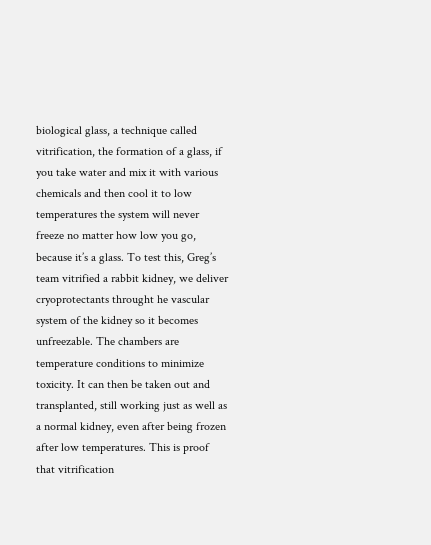biological glass, a technique called vitrification, the formation of a glass, if you take water and mix it with various chemicals and then cool it to low temperatures the system will never freeze no matter how low you go, because it’s a glass. To test this, Greg’s team vitrified a rabbit kidney, we deliver cryoprotectants throught he vascular system of the kidney so it becomes unfreezable. The chambers are temperature conditions to minimize toxicity. It can then be taken out and transplanted, still working just as well as a normal kidney, even after being frozen after low temperatures. This is proof that vitrification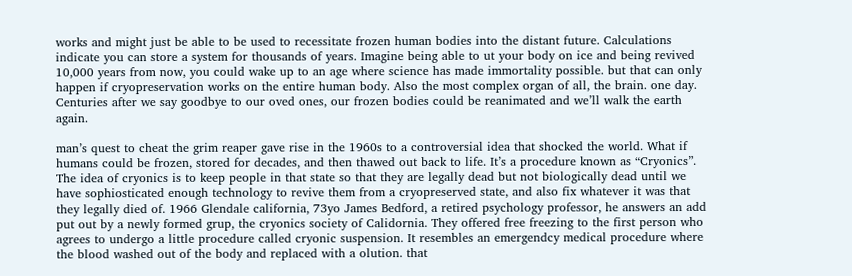works and might just be able to be used to recessitate frozen human bodies into the distant future. Calculations indicate you can store a system for thousands of years. Imagine being able to ut your body on ice and being revived 10,000 years from now, you could wake up to an age where science has made immortality possible. but that can only happen if cryopreservation works on the entire human body. Also the most complex organ of all, the brain. one day. Centuries after we say goodbye to our oved ones, our frozen bodies could be reanimated and we’ll walk the earth again.

man’s quest to cheat the grim reaper gave rise in the 1960s to a controversial idea that shocked the world. What if humans could be frozen, stored for decades, and then thawed out back to life. It’s a procedure known as “Cryonics”. The idea of cryonics is to keep people in that state so that they are legally dead but not biologically dead until we have sophiosticated enough technology to revive them from a cryopreserved state, and also fix whatever it was that they legally died of. 1966 Glendale california, 73yo James Bedford, a retired psychology professor, he answers an add put out by a newly formed grup, the cryonics society of Calidornia. They offered free freezing to the first person who agrees to undergo a little procedure called cryonic suspension. It resembles an emergendcy medical procedure where the blood washed out of the body and replaced with a olution. that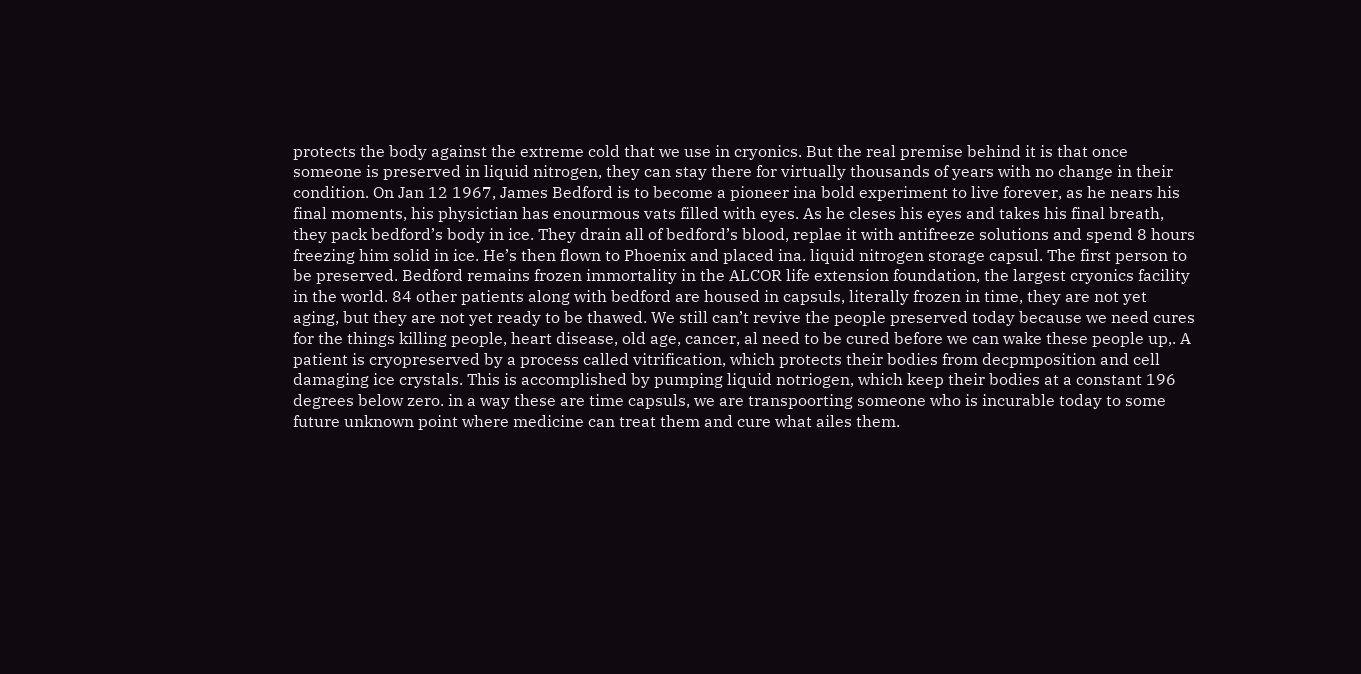protects the body against the extreme cold that we use in cryonics. But the real premise behind it is that once someone is preserved in liquid nitrogen, they can stay there for virtually thousands of years with no change in their condition. On Jan 12 1967, James Bedford is to become a pioneer ina bold experiment to live forever, as he nears his final moments, his physictian has enourmous vats filled with eyes. As he cleses his eyes and takes his final breath, they pack bedford’s body in ice. They drain all of bedford’s blood, replae it with antifreeze solutions and spend 8 hours freezing him solid in ice. He’s then flown to Phoenix and placed ina. liquid nitrogen storage capsul. The first person to be preserved. Bedford remains frozen immortality in the ALCOR life extension foundation, the largest cryonics facility in the world. 84 other patients along with bedford are housed in capsuls, literally frozen in time, they are not yet aging, but they are not yet ready to be thawed. We still can’t revive the people preserved today because we need cures for the things killing people, heart disease, old age, cancer, al need to be cured before we can wake these people up,. A patient is cryopreserved by a process called vitrification, which protects their bodies from decpmposition and cell damaging ice crystals. This is accomplished by pumping liquid notriogen, which keep their bodies at a constant 196 degrees below zero. in a way these are time capsuls, we are transpoorting someone who is incurable today to some future unknown point where medicine can treat them and cure what ailes them.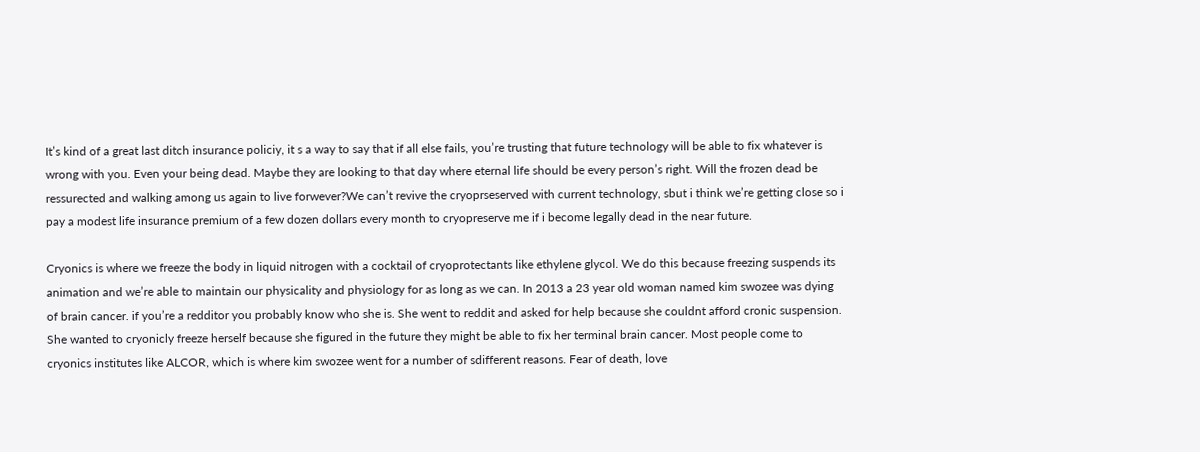It’s kind of a great last ditch insurance policiy, it s a way to say that if all else fails, you’re trusting that future technology will be able to fix whatever is wrong with you. Even your being dead. Maybe they are looking to that day where eternal life should be every person’s right. Will the frozen dead be ressurected and walking among us again to live forwever?We can’t revive the cryoprseserved with current technology, sbut i think we’re getting close so i pay a modest life insurance premium of a few dozen dollars every month to cryopreserve me if i become legally dead in the near future.

Cryonics is where we freeze the body in liquid nitrogen with a cocktail of cryoprotectants like ethylene glycol. We do this because freezing suspends its animation and we’re able to maintain our physicality and physiology for as long as we can. In 2013 a 23 year old woman named kim swozee was dying of brain cancer. if you’re a redditor you probably know who she is. She went to reddit and asked for help because she couldnt afford cronic suspension. She wanted to cryonicly freeze herself because she figured in the future they might be able to fix her terminal brain cancer. Most people come to cryonics institutes like ALCOR, which is where kim swozee went for a number of sdifferent reasons. Fear of death, love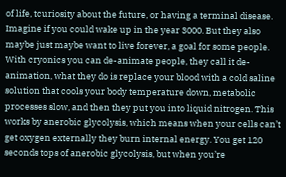of life, tcuriosity about the future, or having a terminal disease. Imagine if you could wake up in the year 3000. But they also maybe just maybe want to live forever, a goal for some people. With cryonics you can de-animate people, they call it de-animation, what they do is replace your blood with a cold saline solution that cools your body temperature down, metabolic processes slow, and then they put you into liquid nitrogen. This works by anerobic glycolysis, which means when your cells can’t get oxygen externally they burn internal energy. You get 120 seconds tops of anerobic glycolysis, but when you’re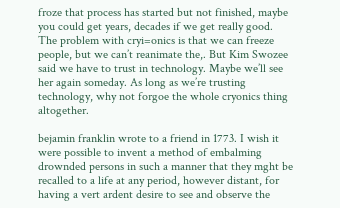froze that process has started but not finished, maybe you could get years, decades if we get really good. The problem with cryi=onics is that we can freeze people, but we can’t reanimate the,. But Kim Swozee said we have to trust in technology. Maybe we’ll see her again someday. As long as we’re trusting technology, why not forgoe the whole cryonics thing altogether.

bejamin franklin wrote to a friend in 1773. I wish it were possible to invent a method of embalming drownded persons in such a manner that they mght be recalled to a life at any period, however distant, for having a vert ardent desire to see and observe the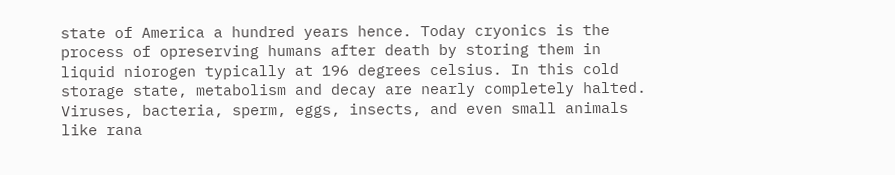state of America a hundred years hence. Today cryonics is the process of opreserving humans after death by storing them in liquid niorogen typically at 196 degrees celsius. In this cold storage state, metabolism and decay are nearly completely halted. Viruses, bacteria, sperm, eggs, insects, and even small animals like rana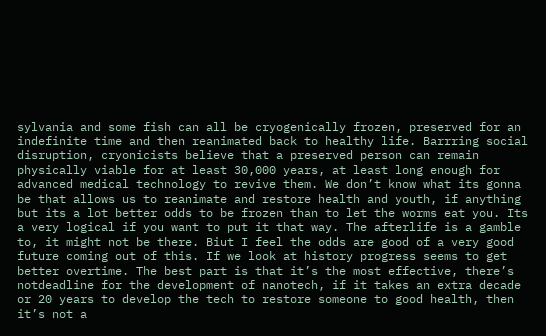sylvania and some fish can all be cryogenically frozen, preserved for an indefinite time and then reanimated back to healthy life. Barrring social disruption, cryonicists believe that a preserved person can remain physically viable for at least 30,000 years, at least long enough for advanced medical technology to revive them. We don’t know what its gonna be that allows us to reanimate and restore health and youth, if anything but its a lot better odds to be frozen than to let the worms eat you. Its a very logical if you want to put it that way. The afterlife is a gamble to, it might not be there. Biut I feel the odds are good of a very good future coming out of this. If we look at history progress seems to get better overtime. The best part is that it’s the most effective, there’s notdeadline for the development of nanotech, if it takes an extra decade or 20 years to develop the tech to restore someone to good health, then it’s not a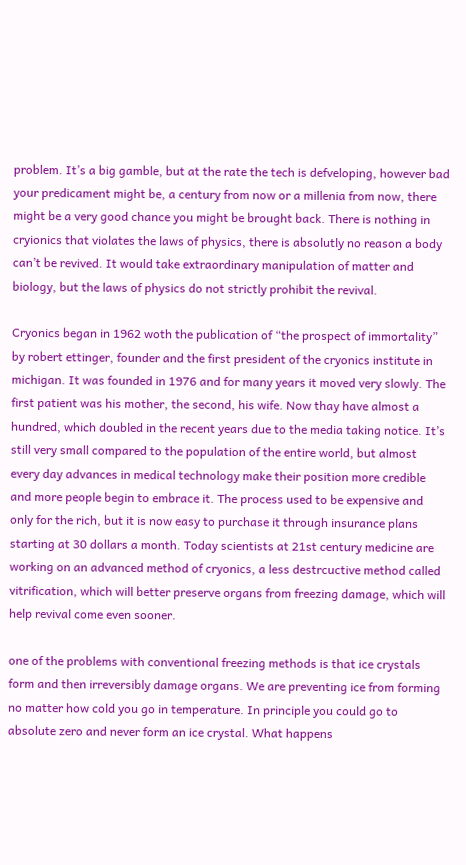problem. It’s a big gamble, but at the rate the tech is defveloping, however bad your predicament might be, a century from now or a millenia from now, there might be a very good chance you might be brought back. There is nothing in cryionics that violates the laws of physics, there is absolutly no reason a body can’t be revived. It would take extraordinary manipulation of matter and biology, but the laws of physics do not strictly prohibit the revival.

Cryonics began in 1962 woth the publication of “the prospect of immortality” by robert ettinger, founder and the first president of the cryonics institute in michigan. It was founded in 1976 and for many years it moved very slowly. The first patient was his mother, the second, his wife. Now thay have almost a hundred, which doubled in the recent years due to the media taking notice. It’s still very small compared to the population of the entire world, but almost every day advances in medical technology make their position more credible and more people begin to embrace it. The process used to be expensive and only for the rich, but it is now easy to purchase it through insurance plans starting at 30 dollars a month. Today scientists at 21st century medicine are working on an advanced method of cryonics, a less destrcuctive method called vitrification, which will better preserve organs from freezing damage, which will help revival come even sooner.

one of the problems with conventional freezing methods is that ice crystals form and then irreversibly damage organs. We are preventing ice from forming no matter how cold you go in temperature. In principle you could go to absolute zero and never form an ice crystal. What happens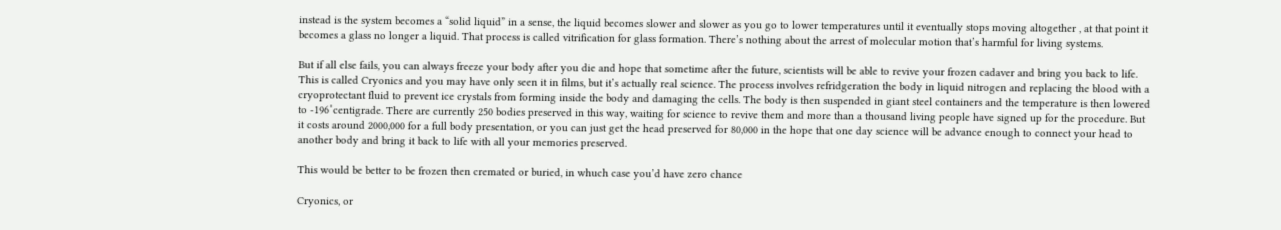instead is the system becomes a “solid liquid” in a sense, the liquid becomes slower and slower as you go to lower temperatures until it eventually stops moving altogether , at that point it becomes a glass no longer a liquid. That process is called vitrification for glass formation. There’s nothing about the arrest of molecular motion that’s harmful for living systems.

But if all else fails, you can always freeze your body after you die and hope that sometime after the future, scientists will be able to revive your frozen cadaver and bring you back to life. This is called Cryonics and you may have only seen it in films, but it’s actually real science. The process involves refridgeration the body in liquid nitrogen and replacing the blood with a cryoprotectant fluid to prevent ice crystals from forming inside the body and damaging the cells. The body is then suspended in giant steel containers and the temperature is then lowered to -196˚centigrade. There are currently 250 bodies preserved in this way, waiting for science to revive them and more than a thousand living people have signed up for the procedure. But it costs around 2000,000 for a full body presentation, or you can just get the head preserved for 80,000 in the hope that one day science will be advance enough to connect your head to another body and bring it back to life with all your memories preserved.

This would be better to be frozen then cremated or buried, in whuch case you’d have zero chance

Cryonics, or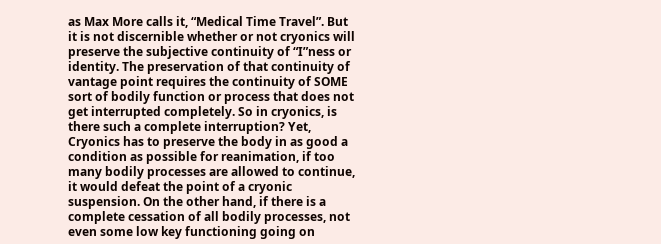as Max More calls it, “Medical Time Travel”. But it is not discernible whether or not cryonics will preserve the subjective continuity of “I”ness or identity. The preservation of that continuity of vantage point requires the continuity of SOME sort of bodily function or process that does not get interrupted completely. So in cryonics, is there such a complete interruption? Yet, Cryonics has to preserve the body in as good a condition as possible for reanimation, if too many bodily processes are allowed to continue, it would defeat the point of a cryonic suspension. On the other hand, if there is a complete cessation of all bodily processes, not even some low key functioning going on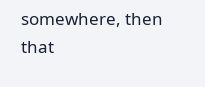somewhere, then that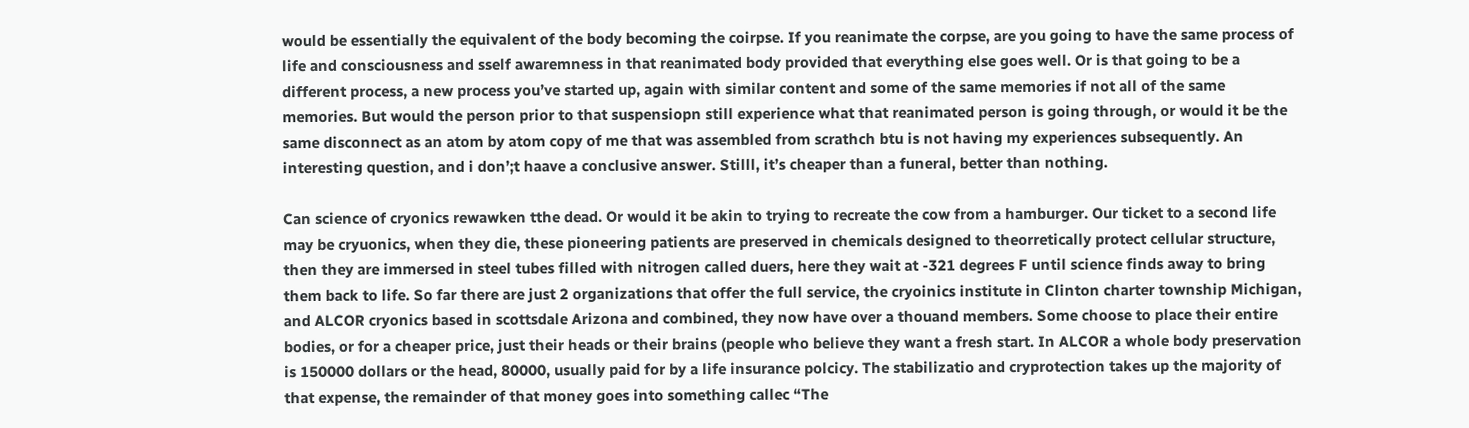would be essentially the equivalent of the body becoming the coirpse. If you reanimate the corpse, are you going to have the same process of life and consciousness and sself awaremness in that reanimated body provided that everything else goes well. Or is that going to be a different process, a new process you’ve started up, again with similar content and some of the same memories if not all of the same memories. But would the person prior to that suspensiopn still experience what that reanimated person is going through, or would it be the same disconnect as an atom by atom copy of me that was assembled from scrathch btu is not having my experiences subsequently. An interesting question, and i don’;t haave a conclusive answer. Stilll, it’s cheaper than a funeral, better than nothing.

Can science of cryonics rewawken tthe dead. Or would it be akin to trying to recreate the cow from a hamburger. Our ticket to a second life may be cryuonics, when they die, these pioneering patients are preserved in chemicals designed to theorretically protect cellular structure, then they are immersed in steel tubes filled with nitrogen called duers, here they wait at -321 degrees F until science finds away to bring them back to life. So far there are just 2 organizations that offer the full service, the cryoinics institute in Clinton charter township Michigan, and ALCOR cryonics based in scottsdale Arizona and combined, they now have over a thouand members. Some choose to place their entire bodies, or for a cheaper price, just their heads or their brains (people who believe they want a fresh start. In ALCOR a whole body preservation is 150000 dollars or the head, 80000, usually paid for by a life insurance polcicy. The stabilizatio and cryprotection takes up the majority of that expense, the remainder of that money goes into something callec “The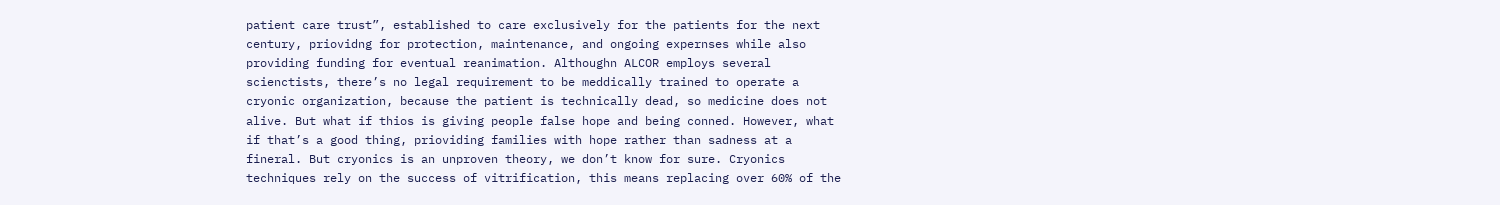patient care trust”, established to care exclusively for the patients for the next century, priovidng for protection, maintenance, and ongoing expernses while also providing funding for eventual reanimation. Althoughn ALCOR employs several scienctists, there’s no legal requirement to be meddically trained to operate a cryonic organization, because the patient is technically dead, so medicine does not alive. But what if thios is giving people false hope and being conned. However, what if that’s a good thing, prioviding families with hope rather than sadness at a fineral. But cryonics is an unproven theory, we don’t know for sure. Cryonics techniques rely on the success of vitrification, this means replacing over 60% of the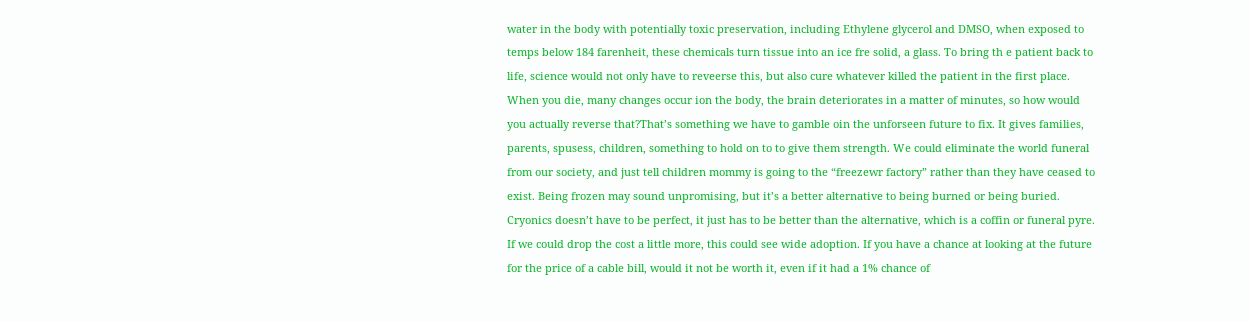water in the body with potentially toxic preservation, including Ethylene glycerol and DMSO, when exposed to temps below 184 farenheit, these chemicals turn tissue into an ice fre solid, a glass. To bring th e patient back to life, science would not only have to reveerse this, but also cure whatever killed the patient in the first place. When you die, many changes occur ion the body, the brain deteriorates in a matter of minutes, so how would you actually reverse that?That’s something we have to gamble oin the unforseen future to fix. It gives families, parents, spusess, children, something to hold on to to give them strength. We could eliminate the world funeral from our society, and just tell children mommy is going to the “freezewr factory” rather than they have ceased to exist. Being frozen may sound unpromising, but it’s a better alternative to being burned or being buried. Cryonics doesn’t have to be perfect, it just has to be better than the alternative, which is a coffin or funeral pyre. If we could drop the cost a little more, this could see wide adoption. If you have a chance at looking at the future for the price of a cable bill, would it not be worth it, even if it had a 1% chance of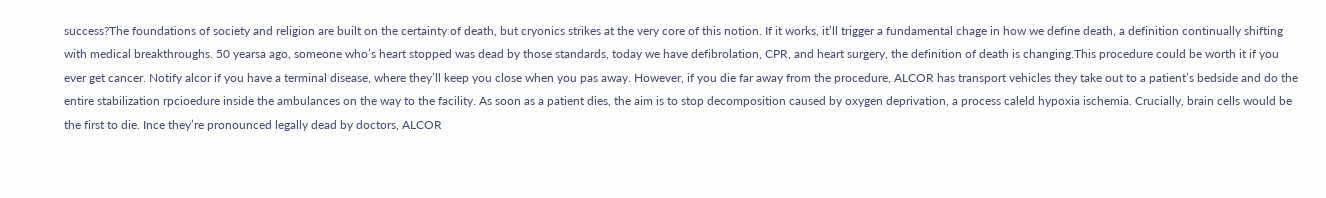success?The foundations of society and religion are built on the certainty of death, but cryonics strikes at the very core of this notion. If it works, it’ll trigger a fundamental chage in how we define death, a definition continually shifting with medical breakthroughs. 50 yearsa ago, someone who’s heart stopped was dead by those standards, today we have defibrolation, CPR, and heart surgery, the definition of death is changing.This procedure could be worth it if you ever get cancer. Notify alcor if you have a terminal disease, where they’ll keep you close when you pas away. However, if you die far away from the procedure, ALCOR has transport vehicles they take out to a patient’s bedside and do the entire stabilization rpcioedure inside the ambulances on the way to the facility. As soon as a patient dies, the aim is to stop decomposition caused by oxygen deprivation, a process caleld hypoxia ischemia. Crucially, brain cells would be the first to die. Ince they’re pronounced legally dead by doctors, ALCOR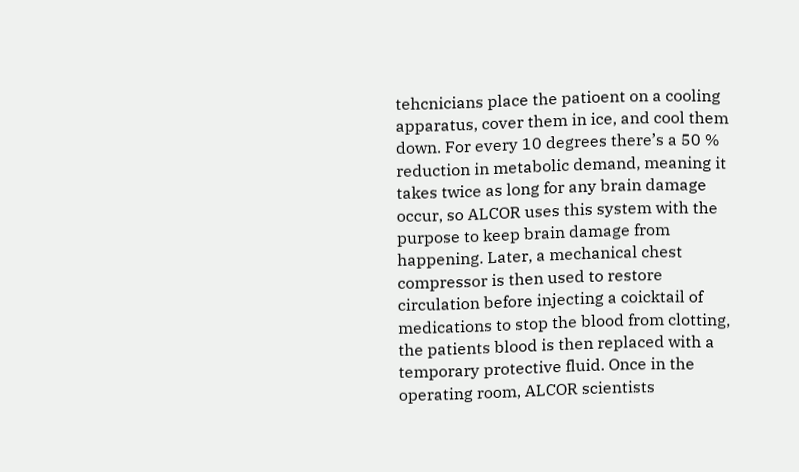tehcnicians place the patioent on a cooling apparatus, cover them in ice, and cool them down. For every 10 degrees there’s a 50 % reduction in metabolic demand, meaning it takes twice as long for any brain damage occur, so ALCOR uses this system with the purpose to keep brain damage from happening. Later, a mechanical chest compressor is then used to restore circulation before injecting a coicktail of medications to stop the blood from clotting, the patients blood is then replaced with a temporary protective fluid. Once in the operating room, ALCOR scientists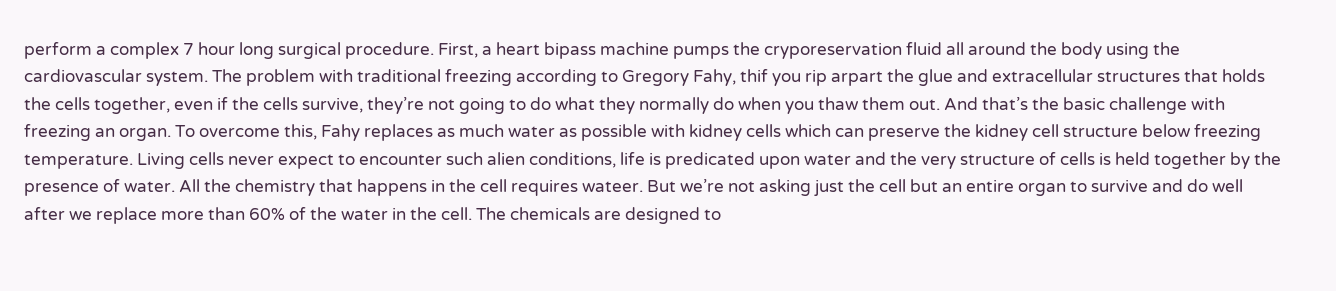perform a complex 7 hour long surgical procedure. First, a heart bipass machine pumps the cryporeservation fluid all around the body using the cardiovascular system. The problem with traditional freezing according to Gregory Fahy, thif you rip arpart the glue and extracellular structures that holds the cells together, even if the cells survive, they’re not going to do what they normally do when you thaw them out. And that’s the basic challenge with freezing an organ. To overcome this, Fahy replaces as much water as possible with kidney cells which can preserve the kidney cell structure below freezing temperature. Living cells never expect to encounter such alien conditions, life is predicated upon water and the very structure of cells is held together by the presence of water. All the chemistry that happens in the cell requires wateer. But we’re not asking just the cell but an entire organ to survive and do well after we replace more than 60% of the water in the cell. The chemicals are designed to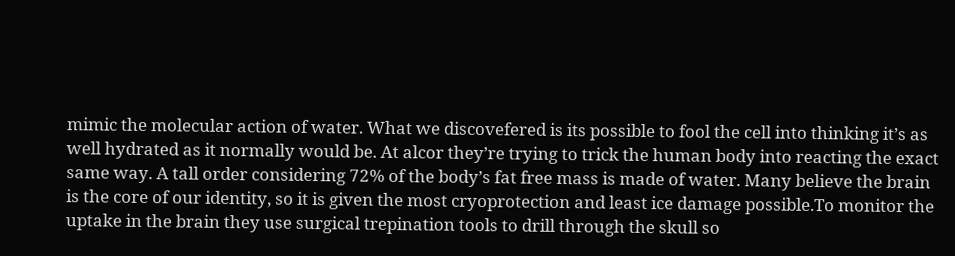mimic the molecular action of water. What we discovefered is its possible to fool the cell into thinking it’s as well hydrated as it normally would be. At alcor they’re trying to trick the human body into reacting the exact same way. A tall order considering 72% of the body’s fat free mass is made of water. Many believe the brain is the core of our identity, so it is given the most cryoprotection and least ice damage possible.To monitor the uptake in the brain they use surgical trepination tools to drill through the skull so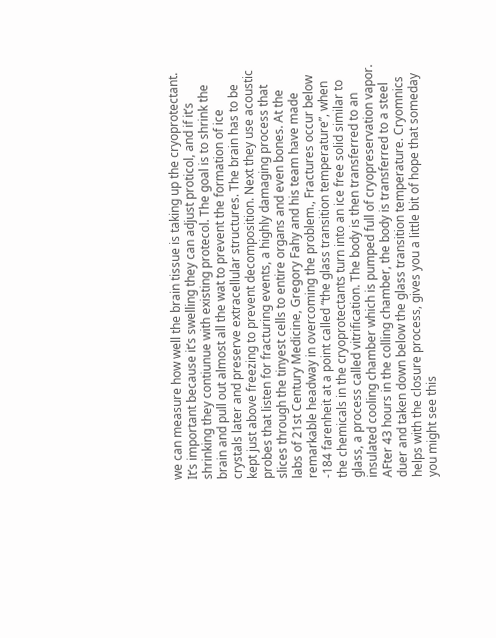we can measure how well the brain tissue is taking up the cryoprotectant. It’s important because it’s swelling they can adjust proticol, and if it’s shrinking they contiunue with existing protecol. The goal is to shrink the brain and pull out almost all the wat to prevent the formation of ice crystals later and preserve extracellular structures. The brain has to be kept just above freezing to prevent decomposition. Next they use acoustic probes that listen for fracturing events, a highly damaging process that slices through the tinyest cells to entire organs and even bones. At the labs of 21st Century Medicine, Gregory Fahy and his team have made remarkable headway in overcoming the problem., Fractures occur below -184 farenheit at a point called “the glass transition temperature”, when the chemicals in the cryoprotectants turn into an ice free solid similar to glass, a process called vitrification. The body is then transferred to an insulated cooling chamber which is pumped full of cryopreservation vapor. AFter 43 hours in the colling chamber, the body is transferred to a steel duer and taken down below the glass transition temperature. Cryomnics helps with the closure process, gives you a little bit of hope that someday you might see this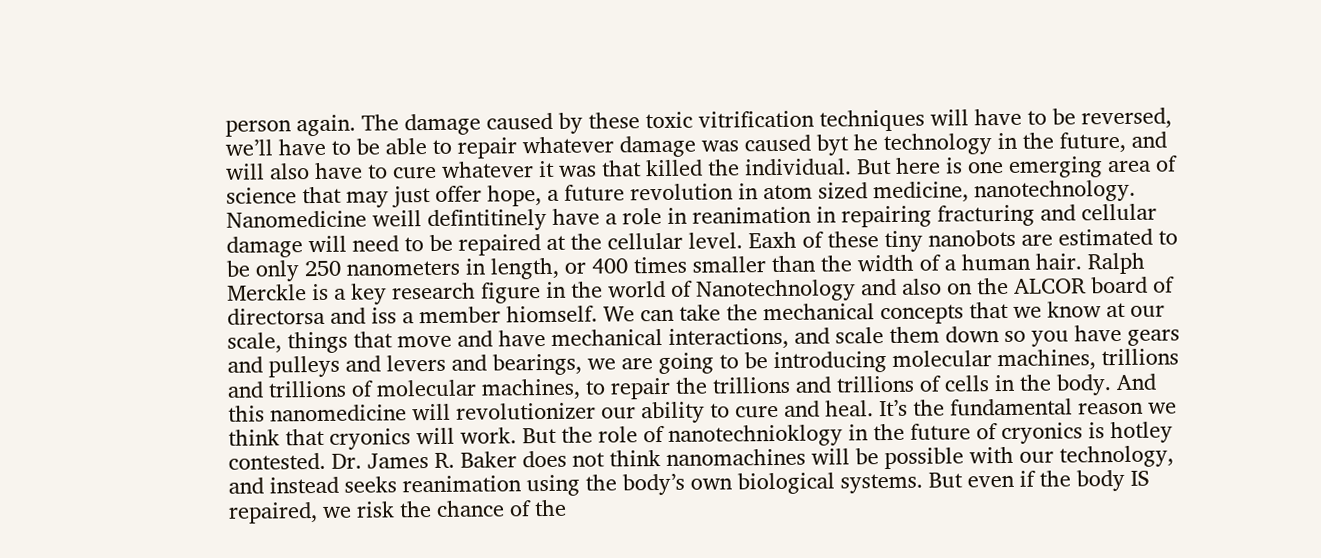person again. The damage caused by these toxic vitrification techniques will have to be reversed, we’ll have to be able to repair whatever damage was caused byt he technology in the future, and will also have to cure whatever it was that killed the individual. But here is one emerging area of science that may just offer hope, a future revolution in atom sized medicine, nanotechnology. Nanomedicine weill defintitinely have a role in reanimation in repairing fracturing and cellular damage will need to be repaired at the cellular level. Eaxh of these tiny nanobots are estimated to be only 250 nanometers in length, or 400 times smaller than the width of a human hair. Ralph Merckle is a key research figure in the world of Nanotechnology and also on the ALCOR board of directorsa and iss a member hiomself. We can take the mechanical concepts that we know at our scale, things that move and have mechanical interactions, and scale them down so you have gears and pulleys and levers and bearings, we are going to be introducing molecular machines, trillions and trillions of molecular machines, to repair the trillions and trillions of cells in the body. And this nanomedicine will revolutionizer our ability to cure and heal. It’s the fundamental reason we think that cryonics will work. But the role of nanotechnioklogy in the future of cryonics is hotley contested. Dr. James R. Baker does not think nanomachines will be possible with our technology, and instead seeks reanimation using the body’s own biological systems. But even if the body IS repaired, we risk the chance of the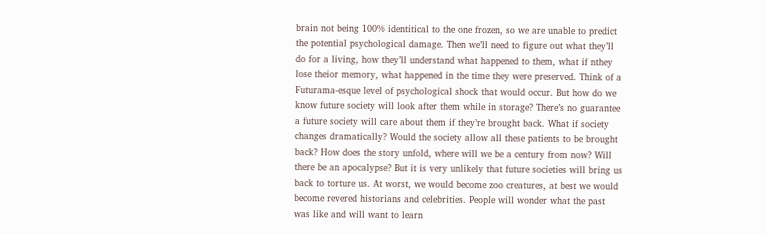brain not being 100% identitical to the one frozen, so we are unable to predict the potential psychological damage. Then we’ll need to figure out what they’ll do for a living, how they’ll understand what happened to them, what if nthey lose theior memory, what happened in the time they were preserved. Think of a Futurama-esque level of psychological shock that would occur. But how do we know future society will look after them while in storage? There’s no guarantee a future society will care about them if they’re brought back. What if society changes dramatically? Would the society allow all these patients to be brought back? How does the story unfold, where will we be a century from now? Will there be an apocalypse? But it is very unlikely that future societies will bring us back to torture us. At worst, we would become zoo creatures, at best we would become revered historians and celebrities. People will wonder what the past was like and will want to learn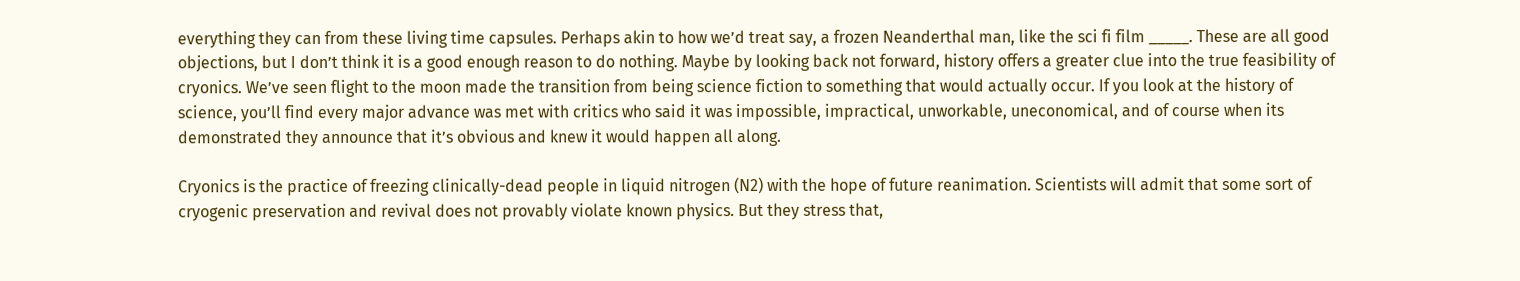everything they can from these living time capsules. Perhaps akin to how we’d treat say, a frozen Neanderthal man, like the sci fi film _____. These are all good objections, but I don’t think it is a good enough reason to do nothing. Maybe by looking back not forward, history offers a greater clue into the true feasibility of cryonics. We’ve seen flight to the moon made the transition from being science fiction to something that would actually occur. If you look at the history of science, you’ll find every major advance was met with critics who said it was impossible, impractical, unworkable, uneconomical, and of course when its demonstrated they announce that it’s obvious and knew it would happen all along.

Cryonics is the practice of freezing clinically-dead people in liquid nitrogen (N2) with the hope of future reanimation. Scientists will admit that some sort of cryogenic preservation and revival does not provably violate known physics. But they stress that,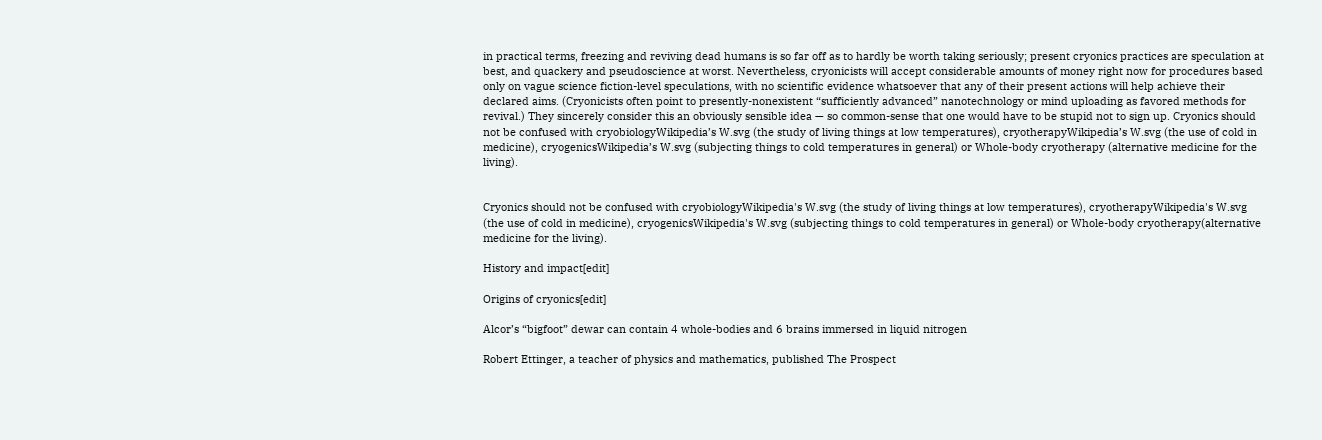in practical terms, freezing and reviving dead humans is so far off as to hardly be worth taking seriously; present cryonics practices are speculation at best, and quackery and pseudoscience at worst. Nevertheless, cryonicists will accept considerable amounts of money right now for procedures based only on vague science fiction-level speculations, with no scientific evidence whatsoever that any of their present actions will help achieve their declared aims. (Cryonicists often point to presently-nonexistent “sufficiently advanced” nanotechnology or mind uploading as favored methods for revival.) They sincerely consider this an obviously sensible idea — so common-sense that one would have to be stupid not to sign up. Cryonics should not be confused with cryobiologyWikipedia’s W.svg (the study of living things at low temperatures), cryotherapyWikipedia’s W.svg (the use of cold in medicine), cryogenicsWikipedia’s W.svg (subjecting things to cold temperatures in general) or Whole-body cryotherapy (alternative medicine for the living).


Cryonics should not be confused with cryobiologyWikipedia's W.svg (the study of living things at low temperatures), cryotherapyWikipedia's W.svg (the use of cold in medicine), cryogenicsWikipedia's W.svg (subjecting things to cold temperatures in general) or Whole-body cryotherapy(alternative medicine for the living).

History and impact[edit]

Origins of cryonics[edit]

Alcor’s “bigfoot” dewar can contain 4 whole-bodies and 6 brains immersed in liquid nitrogen

Robert Ettinger, a teacher of physics and mathematics, published The Prospect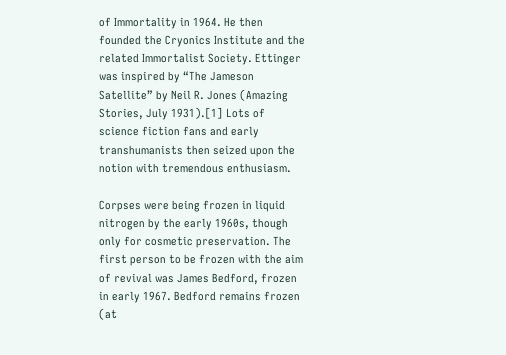of Immortality in 1964. He then founded the Cryonics Institute and the related Immortalist Society. Ettinger was inspired by “The Jameson Satellite” by Neil R. Jones (Amazing Stories, July 1931).[1] Lots of science fiction fans and early transhumanists then seized upon the notion with tremendous enthusiasm.

Corpses were being frozen in liquid nitrogen by the early 1960s, though only for cosmetic preservation. The first person to be frozen with the aim of revival was James Bedford, frozen in early 1967. Bedford remains frozen (at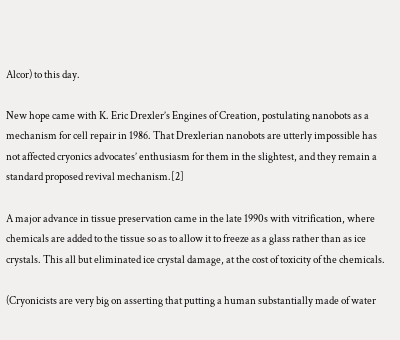Alcor) to this day.

New hope came with K. Eric Drexler’s Engines of Creation, postulating nanobots as a mechanism for cell repair in 1986. That Drexlerian nanobots are utterly impossible has not affected cryonics advocates’ enthusiasm for them in the slightest, and they remain a standard proposed revival mechanism.[2]

A major advance in tissue preservation came in the late 1990s with vitrification, where chemicals are added to the tissue so as to allow it to freeze as a glass rather than as ice crystals. This all but eliminated ice crystal damage, at the cost of toxicity of the chemicals.

(Cryonicists are very big on asserting that putting a human substantially made of water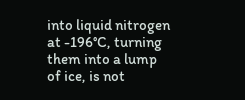into liquid nitrogen at -196°C, turning them into a lump of ice, is not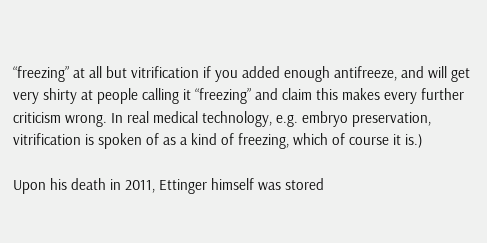“freezing” at all but vitrification if you added enough antifreeze, and will get very shirty at people calling it “freezing” and claim this makes every further criticism wrong. In real medical technology, e.g. embryo preservation, vitrification is spoken of as a kind of freezing, which of course it is.)

Upon his death in 2011, Ettinger himself was stored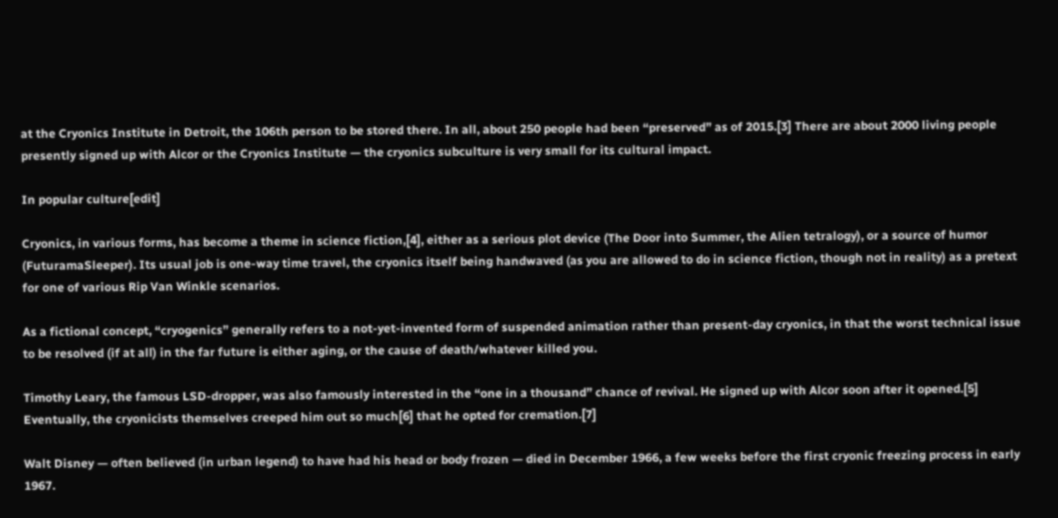at the Cryonics Institute in Detroit, the 106th person to be stored there. In all, about 250 people had been “preserved” as of 2015.[3] There are about 2000 living people presently signed up with Alcor or the Cryonics Institute — the cryonics subculture is very small for its cultural impact.

In popular culture[edit]

Cryonics, in various forms, has become a theme in science fiction,[4], either as a serious plot device (The Door into Summer, the Alien tetralogy), or a source of humor (FuturamaSleeper). Its usual job is one-way time travel, the cryonics itself being handwaved (as you are allowed to do in science fiction, though not in reality) as a pretext for one of various Rip Van Winkle scenarios.

As a fictional concept, “cryogenics” generally refers to a not-yet-invented form of suspended animation rather than present-day cryonics, in that the worst technical issue to be resolved (if at all) in the far future is either aging, or the cause of death/whatever killed you.

Timothy Leary, the famous LSD-dropper, was also famously interested in the “one in a thousand” chance of revival. He signed up with Alcor soon after it opened.[5] Eventually, the cryonicists themselves creeped him out so much[6] that he opted for cremation.[7]

Walt Disney — often believed (in urban legend) to have had his head or body frozen — died in December 1966, a few weeks before the first cryonic freezing process in early 1967.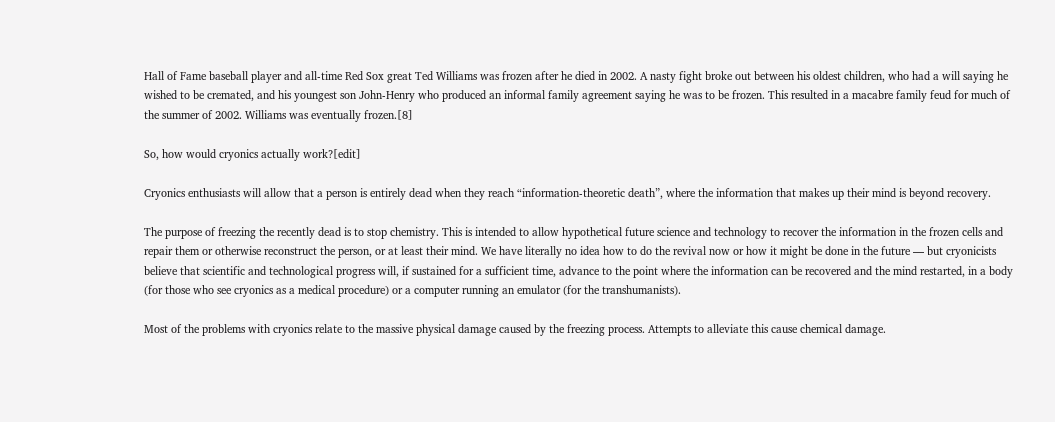Hall of Fame baseball player and all-time Red Sox great Ted Williams was frozen after he died in 2002. A nasty fight broke out between his oldest children, who had a will saying he wished to be cremated, and his youngest son John-Henry who produced an informal family agreement saying he was to be frozen. This resulted in a macabre family feud for much of the summer of 2002. Williams was eventually frozen.[8]

So, how would cryonics actually work?[edit]

Cryonics enthusiasts will allow that a person is entirely dead when they reach “information-theoretic death”, where the information that makes up their mind is beyond recovery.

The purpose of freezing the recently dead is to stop chemistry. This is intended to allow hypothetical future science and technology to recover the information in the frozen cells and repair them or otherwise reconstruct the person, or at least their mind. We have literally no idea how to do the revival now or how it might be done in the future — but cryonicists believe that scientific and technological progress will, if sustained for a sufficient time, advance to the point where the information can be recovered and the mind restarted, in a body (for those who see cryonics as a medical procedure) or a computer running an emulator (for the transhumanists).

Most of the problems with cryonics relate to the massive physical damage caused by the freezing process. Attempts to alleviate this cause chemical damage.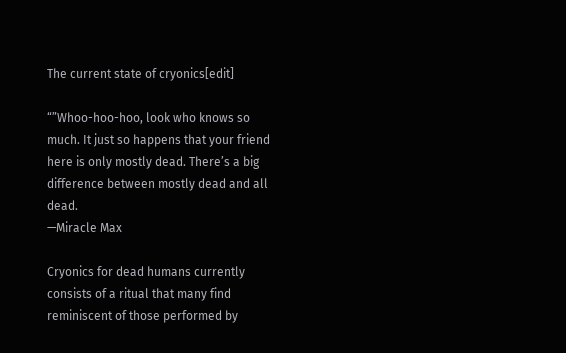The current state of cryonics[edit]

“”Whoo-hoo-hoo, look who knows so much. It just so happens that your friend here is only mostly dead. There’s a big difference between mostly dead and all dead.
—Miracle Max

Cryonics for dead humans currently consists of a ritual that many find reminiscent of those performed by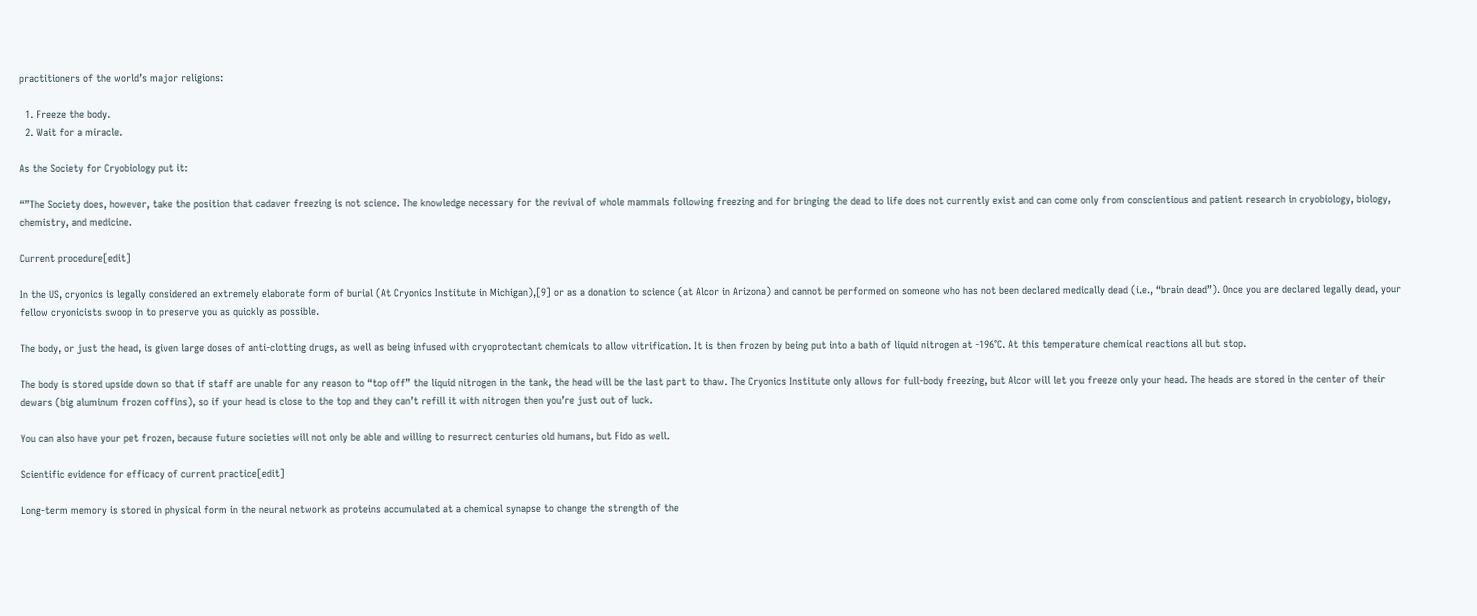practitioners of the world’s major religions:

  1. Freeze the body.
  2. Wait for a miracle.

As the Society for Cryobiology put it:

“”The Society does, however, take the position that cadaver freezing is not science. The knowledge necessary for the revival of whole mammals following freezing and for bringing the dead to life does not currently exist and can come only from conscientious and patient research in cryobiology, biology, chemistry, and medicine.

Current procedure[edit]

In the US, cryonics is legally considered an extremely elaborate form of burial (At Cryonics Institute in Michigan),[9] or as a donation to science (at Alcor in Arizona) and cannot be performed on someone who has not been declared medically dead (i.e., “brain dead”). Once you are declared legally dead, your fellow cryonicists swoop in to preserve you as quickly as possible.

The body, or just the head, is given large doses of anti-clotting drugs, as well as being infused with cryoprotectant chemicals to allow vitrification. It is then frozen by being put into a bath of liquid nitrogen at -196°C. At this temperature chemical reactions all but stop.

The body is stored upside down so that if staff are unable for any reason to “top off” the liquid nitrogen in the tank, the head will be the last part to thaw. The Cryonics Institute only allows for full-body freezing, but Alcor will let you freeze only your head. The heads are stored in the center of their dewars (big aluminum frozen coffins), so if your head is close to the top and they can’t refill it with nitrogen then you’re just out of luck.

You can also have your pet frozen, because future societies will not only be able and willing to resurrect centuries old humans, but Fido as well.

Scientific evidence for efficacy of current practice[edit]

Long-term memory is stored in physical form in the neural network as proteins accumulated at a chemical synapse to change the strength of the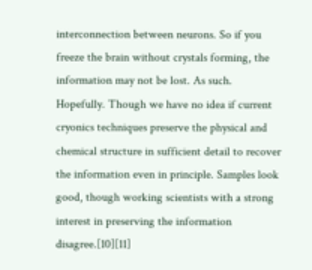interconnection between neurons. So if you freeze the brain without crystals forming, the information may not be lost. As such. Hopefully. Though we have no idea if current cryonics techniques preserve the physical and chemical structure in sufficient detail to recover the information even in principle. Samples look good, though working scientists with a strong interest in preserving the information disagree.[10][11]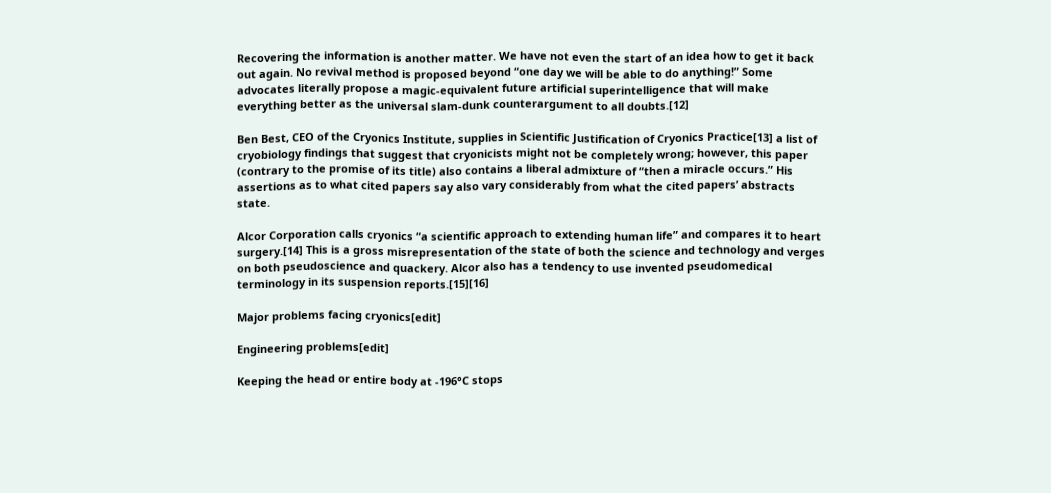Recovering the information is another matter. We have not even the start of an idea how to get it back out again. No revival method is proposed beyond “one day we will be able to do anything!” Some advocates literally propose a magic-equivalent future artificial superintelligence that will make everything better as the universal slam-dunk counterargument to all doubts.[12]

Ben Best, CEO of the Cryonics Institute, supplies in Scientific Justification of Cryonics Practice[13] a list of cryobiology findings that suggest that cryonicists might not be completely wrong; however, this paper (contrary to the promise of its title) also contains a liberal admixture of “then a miracle occurs.” His assertions as to what cited papers say also vary considerably from what the cited papers’ abstracts state.

Alcor Corporation calls cryonics “a scientific approach to extending human life” and compares it to heart surgery.[14] This is a gross misrepresentation of the state of both the science and technology and verges on both pseudoscience and quackery. Alcor also has a tendency to use invented pseudomedical terminology in its suspension reports.[15][16]

Major problems facing cryonics[edit]

Engineering problems[edit]

Keeping the head or entire body at -196°C stops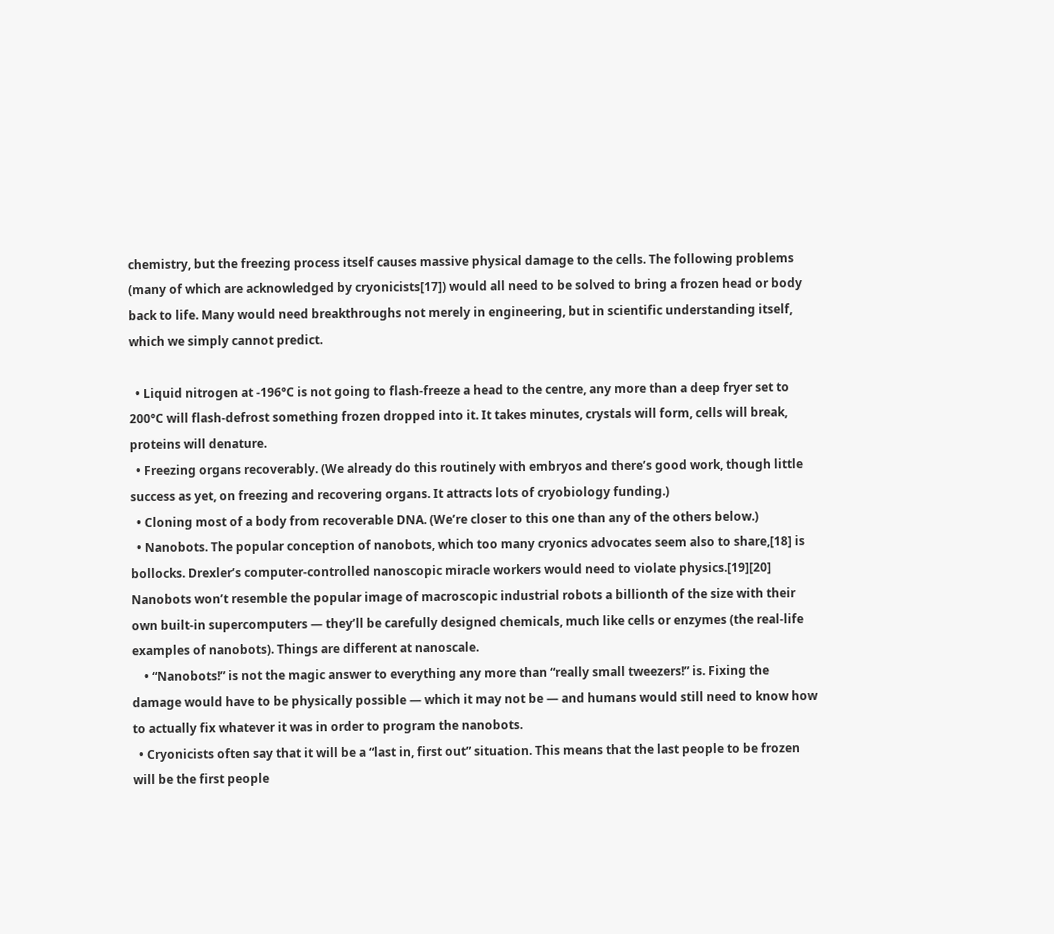chemistry, but the freezing process itself causes massive physical damage to the cells. The following problems (many of which are acknowledged by cryonicists[17]) would all need to be solved to bring a frozen head or body back to life. Many would need breakthroughs not merely in engineering, but in scientific understanding itself, which we simply cannot predict.

  • Liquid nitrogen at -196°C is not going to flash-freeze a head to the centre, any more than a deep fryer set to 200°C will flash-defrost something frozen dropped into it. It takes minutes, crystals will form, cells will break, proteins will denature.
  • Freezing organs recoverably. (We already do this routinely with embryos and there’s good work, though little success as yet, on freezing and recovering organs. It attracts lots of cryobiology funding.)
  • Cloning most of a body from recoverable DNA. (We’re closer to this one than any of the others below.)
  • Nanobots. The popular conception of nanobots, which too many cryonics advocates seem also to share,[18] is bollocks. Drexler’s computer-controlled nanoscopic miracle workers would need to violate physics.[19][20] Nanobots won’t resemble the popular image of macroscopic industrial robots a billionth of the size with their own built-in supercomputers — they’ll be carefully designed chemicals, much like cells or enzymes (the real-life examples of nanobots). Things are different at nanoscale.
    • “Nanobots!” is not the magic answer to everything any more than “really small tweezers!” is. Fixing the damage would have to be physically possible — which it may not be — and humans would still need to know how to actually fix whatever it was in order to program the nanobots.
  • Cryonicists often say that it will be a “last in, first out” situation. This means that the last people to be frozen will be the first people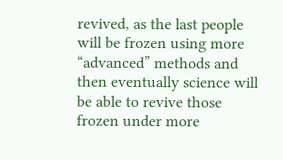revived, as the last people will be frozen using more “advanced” methods and then eventually science will be able to revive those frozen under more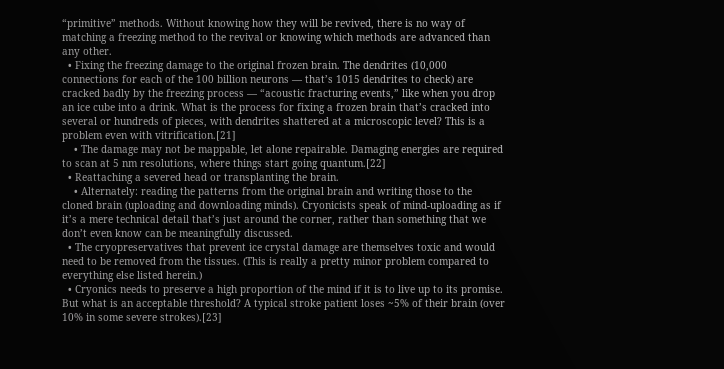“primitive” methods. Without knowing how they will be revived, there is no way of matching a freezing method to the revival or knowing which methods are advanced than any other.
  • Fixing the freezing damage to the original frozen brain. The dendrites (10,000 connections for each of the 100 billion neurons — that’s 1015 dendrites to check) are cracked badly by the freezing process — “acoustic fracturing events,” like when you drop an ice cube into a drink. What is the process for fixing a frozen brain that’s cracked into several or hundreds of pieces, with dendrites shattered at a microscopic level? This is a problem even with vitrification.[21]
    • The damage may not be mappable, let alone repairable. Damaging energies are required to scan at 5 nm resolutions, where things start going quantum.[22]
  • Reattaching a severed head or transplanting the brain.
    • Alternately: reading the patterns from the original brain and writing those to the cloned brain (uploading and downloading minds). Cryonicists speak of mind-uploading as if it’s a mere technical detail that’s just around the corner, rather than something that we don’t even know can be meaningfully discussed.
  • The cryopreservatives that prevent ice crystal damage are themselves toxic and would need to be removed from the tissues. (This is really a pretty minor problem compared to everything else listed herein.)
  • Cryonics needs to preserve a high proportion of the mind if it is to live up to its promise. But what is an acceptable threshold? A typical stroke patient loses ~5% of their brain (over 10% in some severe strokes).[23]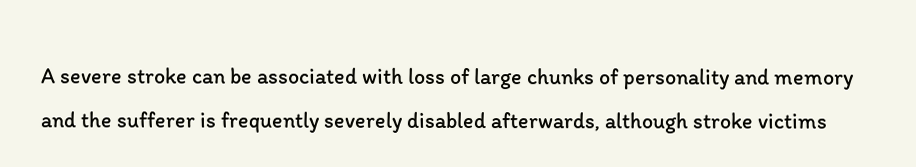A severe stroke can be associated with loss of large chunks of personality and memory and the sufferer is frequently severely disabled afterwards, although stroke victims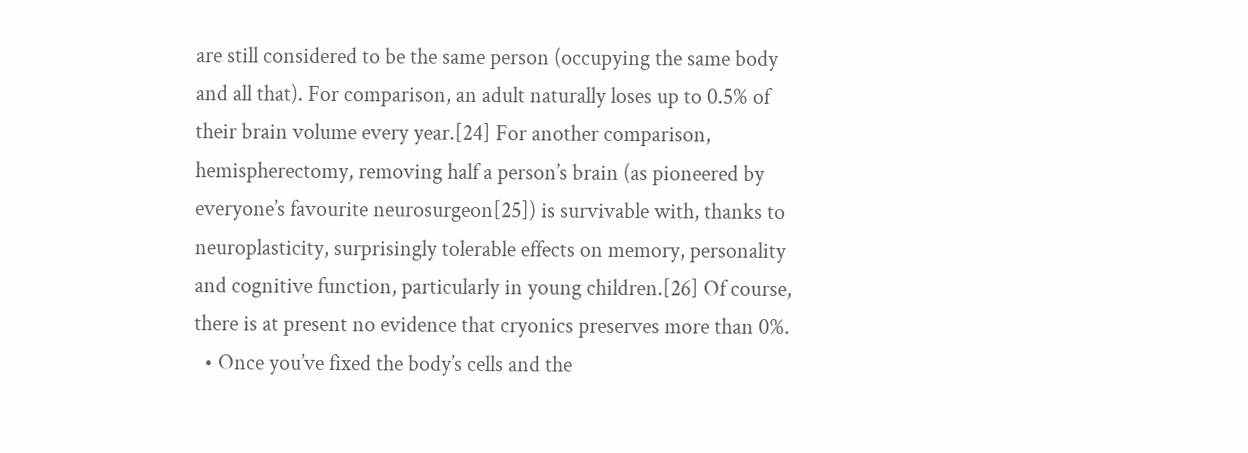are still considered to be the same person (occupying the same body and all that). For comparison, an adult naturally loses up to 0.5% of their brain volume every year.[24] For another comparison, hemispherectomy, removing half a person’s brain (as pioneered by everyone’s favourite neurosurgeon[25]) is survivable with, thanks to neuroplasticity, surprisingly tolerable effects on memory, personality and cognitive function, particularly in young children.[26] Of course, there is at present no evidence that cryonics preserves more than 0%.
  • Once you’ve fixed the body’s cells and the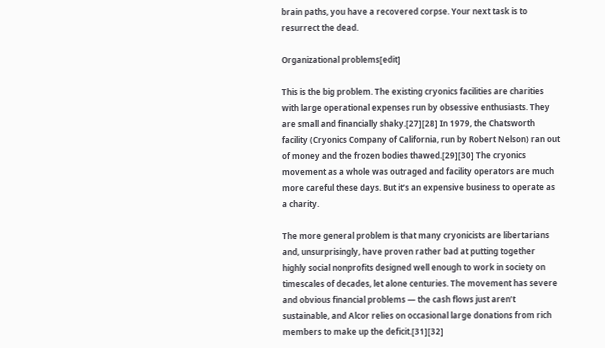brain paths, you have a recovered corpse. Your next task is to resurrect the dead.

Organizational problems[edit]

This is the big problem. The existing cryonics facilities are charities with large operational expenses run by obsessive enthusiasts. They are small and financially shaky.[27][28] In 1979, the Chatsworth facility (Cryonics Company of California, run by Robert Nelson) ran out of money and the frozen bodies thawed.[29][30] The cryonics movement as a whole was outraged and facility operators are much more careful these days. But it’s an expensive business to operate as a charity.

The more general problem is that many cryonicists are libertarians and, unsurprisingly, have proven rather bad at putting together highly social nonprofits designed well enough to work in society on timescales of decades, let alone centuries. The movement has severe and obvious financial problems — the cash flows just aren’t sustainable, and Alcor relies on occasional large donations from rich members to make up the deficit.[31][32]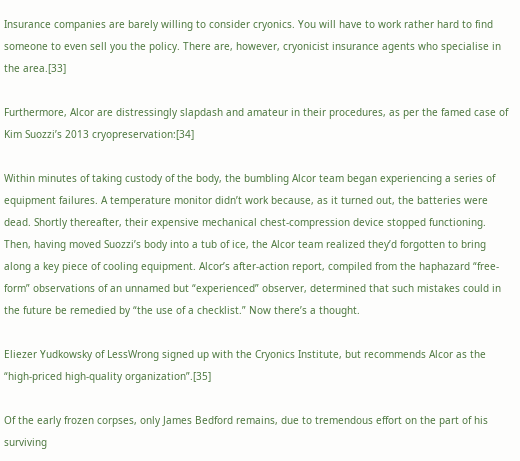Insurance companies are barely willing to consider cryonics. You will have to work rather hard to find someone to even sell you the policy. There are, however, cryonicist insurance agents who specialise in the area.[33]

Furthermore, Alcor are distressingly slapdash and amateur in their procedures, as per the famed case of Kim Suozzi’s 2013 cryopreservation:[34]

Within minutes of taking custody of the body, the bumbling Alcor team began experiencing a series of equipment failures. A temperature monitor didn’t work because, as it turned out, the batteries were dead. Shortly thereafter, their expensive mechanical chest-compression device stopped functioning. Then, having moved Suozzi’s body into a tub of ice, the Alcor team realized they’d forgotten to bring along a key piece of cooling equipment. Alcor’s after-action report, compiled from the haphazard “free-form” observations of an unnamed but “experienced” observer, determined that such mistakes could in the future be remedied by “the use of a checklist.” Now there’s a thought.

Eliezer Yudkowsky of LessWrong signed up with the Cryonics Institute, but recommends Alcor as the “high-priced high-quality organization”.[35]

Of the early frozen corpses, only James Bedford remains, due to tremendous effort on the part of his surviving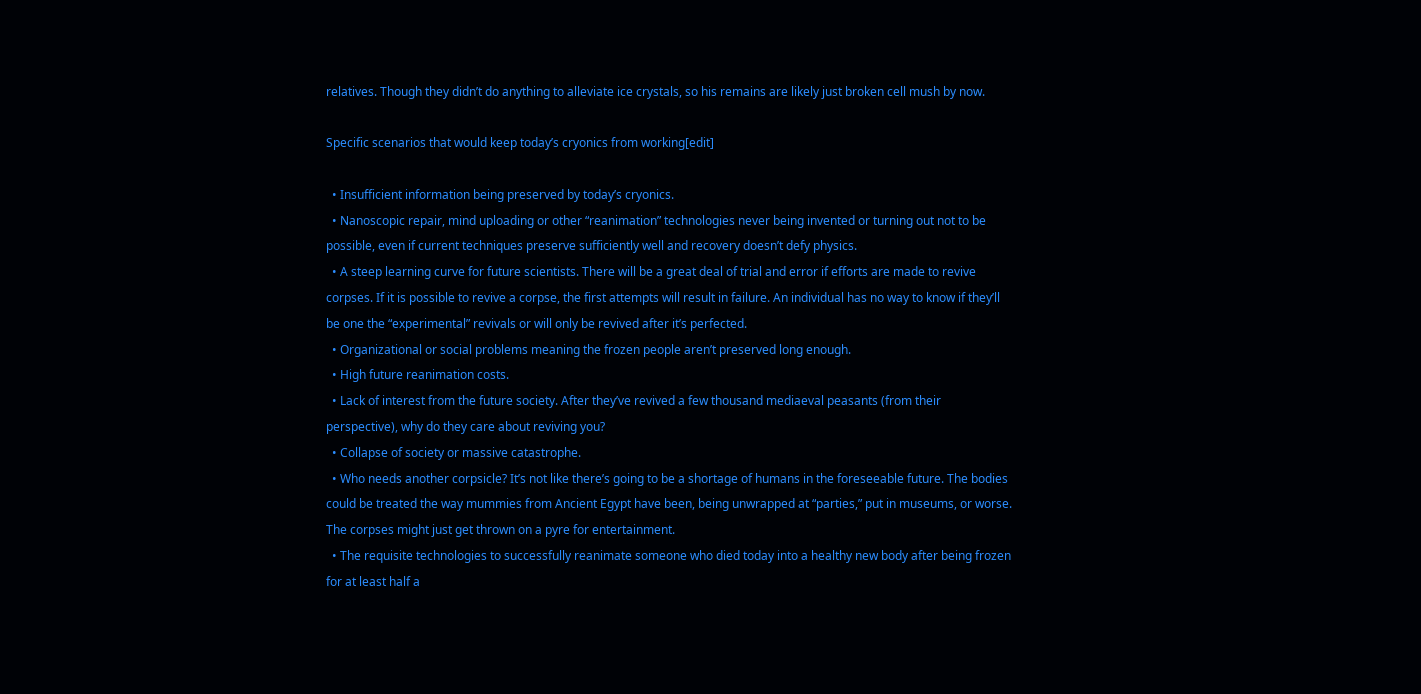relatives. Though they didn’t do anything to alleviate ice crystals, so his remains are likely just broken cell mush by now.

Specific scenarios that would keep today’s cryonics from working[edit]

  • Insufficient information being preserved by today’s cryonics.
  • Nanoscopic repair, mind uploading or other “reanimation” technologies never being invented or turning out not to be possible, even if current techniques preserve sufficiently well and recovery doesn’t defy physics.
  • A steep learning curve for future scientists. There will be a great deal of trial and error if efforts are made to revive corpses. If it is possible to revive a corpse, the first attempts will result in failure. An individual has no way to know if they’ll be one the “experimental” revivals or will only be revived after it’s perfected.
  • Organizational or social problems meaning the frozen people aren’t preserved long enough.
  • High future reanimation costs.
  • Lack of interest from the future society. After they’ve revived a few thousand mediaeval peasants (from their perspective), why do they care about reviving you?
  • Collapse of society or massive catastrophe.
  • Who needs another corpsicle? It’s not like there’s going to be a shortage of humans in the foreseeable future. The bodies could be treated the way mummies from Ancient Egypt have been, being unwrapped at “parties,” put in museums, or worse. The corpses might just get thrown on a pyre for entertainment.
  • The requisite technologies to successfully reanimate someone who died today into a healthy new body after being frozen for at least half a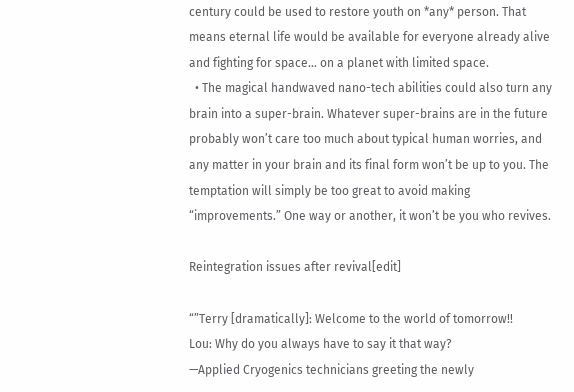century could be used to restore youth on *any* person. That means eternal life would be available for everyone already alive and fighting for space… on a planet with limited space.
  • The magical handwaved nano-tech abilities could also turn any brain into a super-brain. Whatever super-brains are in the future probably won’t care too much about typical human worries, and any matter in your brain and its final form won’t be up to you. The temptation will simply be too great to avoid making “improvements.” One way or another, it won’t be you who revives.

Reintegration issues after revival[edit]

“”Terry [dramatically]: Welcome to the world of tomorrow!!
Lou: Why do you always have to say it that way?
—Applied Cryogenics technicians greeting the newly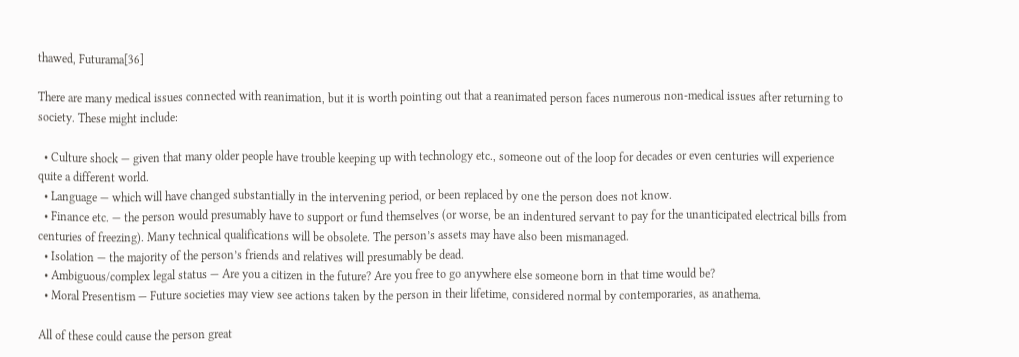thawed, Futurama[36]

There are many medical issues connected with reanimation, but it is worth pointing out that a reanimated person faces numerous non-medical issues after returning to society. These might include:

  • Culture shock — given that many older people have trouble keeping up with technology etc., someone out of the loop for decades or even centuries will experience quite a different world.
  • Language — which will have changed substantially in the intervening period, or been replaced by one the person does not know.
  • Finance etc. — the person would presumably have to support or fund themselves (or worse, be an indentured servant to pay for the unanticipated electrical bills from centuries of freezing). Many technical qualifications will be obsolete. The person’s assets may have also been mismanaged.
  • Isolation — the majority of the person’s friends and relatives will presumably be dead.
  • Ambiguous/complex legal status — Are you a citizen in the future? Are you free to go anywhere else someone born in that time would be?
  • Moral Presentism — Future societies may view see actions taken by the person in their lifetime, considered normal by contemporaries, as anathema.

All of these could cause the person great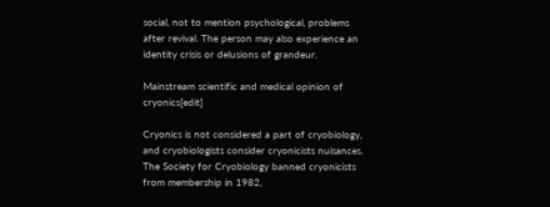social, not to mention psychological, problems after revival. The person may also experience an identity crisis or delusions of grandeur.

Mainstream scientific and medical opinion of cryonics[edit]

Cryonics is not considered a part of cryobiology, and cryobiologists consider cryonicists nuisances. The Society for Cryobiology banned cryonicists from membership in 1982,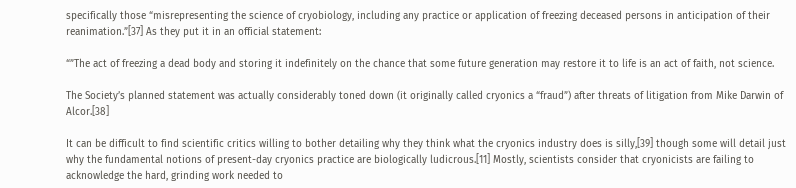specifically those “misrepresenting the science of cryobiology, including any practice or application of freezing deceased persons in anticipation of their reanimation.”[37] As they put it in an official statement:

“”The act of freezing a dead body and storing it indefinitely on the chance that some future generation may restore it to life is an act of faith, not science.

The Society’s planned statement was actually considerably toned down (it originally called cryonics a “fraud”) after threats of litigation from Mike Darwin of Alcor.[38]

It can be difficult to find scientific critics willing to bother detailing why they think what the cryonics industry does is silly,[39] though some will detail just why the fundamental notions of present-day cryonics practice are biologically ludicrous.[11] Mostly, scientists consider that cryonicists are failing to acknowledge the hard, grinding work needed to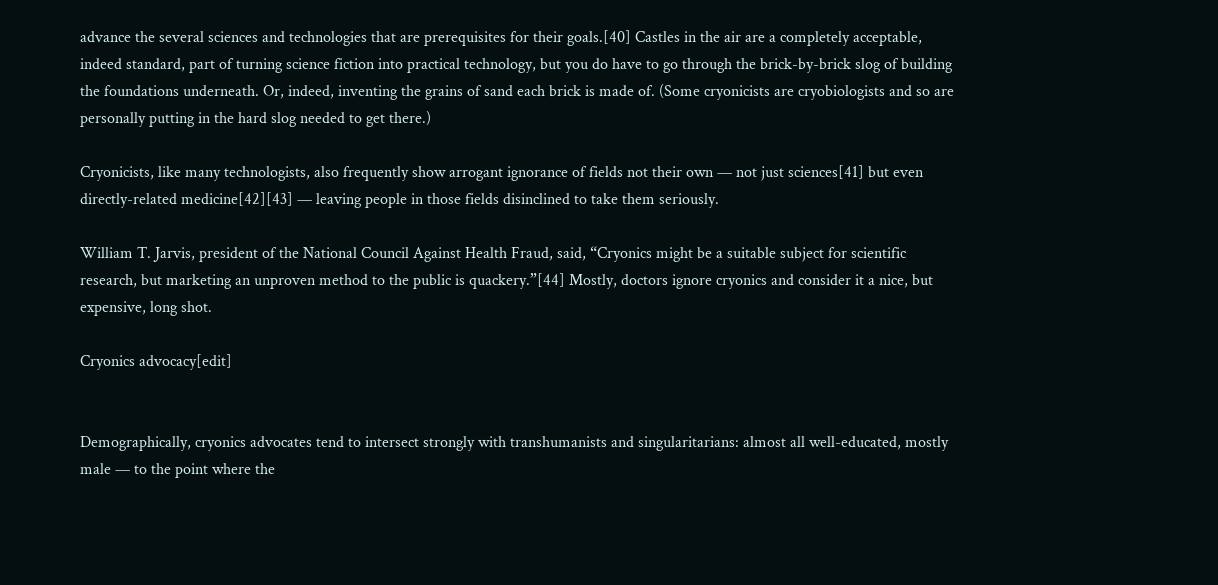advance the several sciences and technologies that are prerequisites for their goals.[40] Castles in the air are a completely acceptable, indeed standard, part of turning science fiction into practical technology, but you do have to go through the brick-by-brick slog of building the foundations underneath. Or, indeed, inventing the grains of sand each brick is made of. (Some cryonicists are cryobiologists and so are personally putting in the hard slog needed to get there.)

Cryonicists, like many technologists, also frequently show arrogant ignorance of fields not their own — not just sciences[41] but even directly-related medicine[42][43] — leaving people in those fields disinclined to take them seriously.

William T. Jarvis, president of the National Council Against Health Fraud, said, “Cryonics might be a suitable subject for scientific research, but marketing an unproven method to the public is quackery.”[44] Mostly, doctors ignore cryonics and consider it a nice, but expensive, long shot.

Cryonics advocacy[edit]


Demographically, cryonics advocates tend to intersect strongly with transhumanists and singularitarians: almost all well-educated, mostly male — to the point where the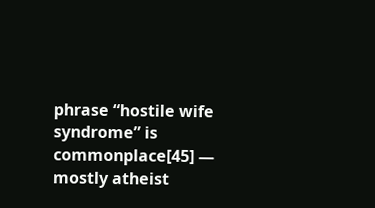phrase “hostile wife syndrome” is commonplace[45] — mostly atheist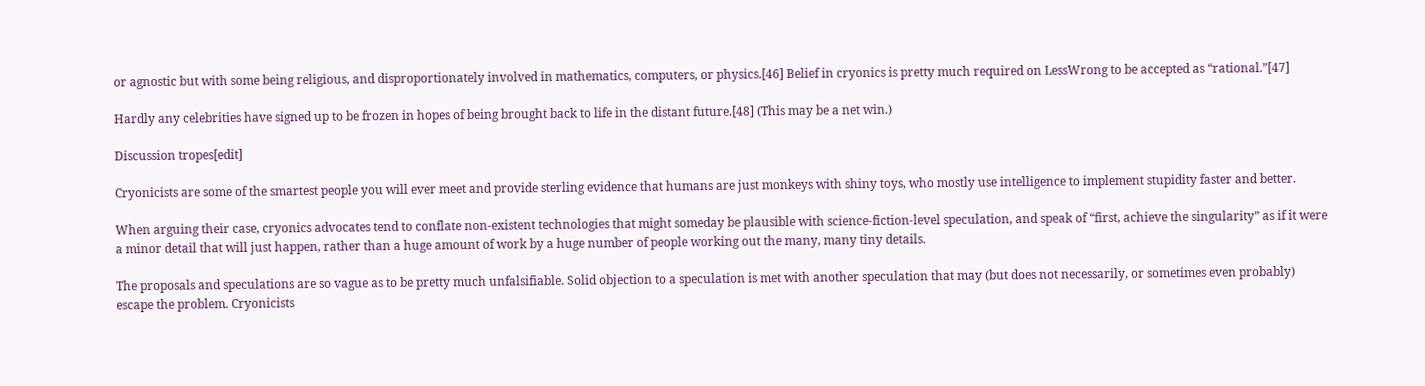or agnostic but with some being religious, and disproportionately involved in mathematics, computers, or physics.[46] Belief in cryonics is pretty much required on LessWrong to be accepted as “rational.”[47]

Hardly any celebrities have signed up to be frozen in hopes of being brought back to life in the distant future.[48] (This may be a net win.)

Discussion tropes[edit]

Cryonicists are some of the smartest people you will ever meet and provide sterling evidence that humans are just monkeys with shiny toys, who mostly use intelligence to implement stupidity faster and better.

When arguing their case, cryonics advocates tend to conflate non-existent technologies that might someday be plausible with science-fiction-level speculation, and speak of “first, achieve the singularity” as if it were a minor detail that will just happen, rather than a huge amount of work by a huge number of people working out the many, many tiny details.

The proposals and speculations are so vague as to be pretty much unfalsifiable. Solid objection to a speculation is met with another speculation that may (but does not necessarily, or sometimes even probably) escape the problem. Cryonicists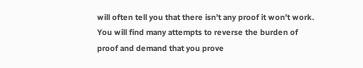will often tell you that there isn’t any proof it won’t work. You will find many attempts to reverse the burden of proof and demand that you prove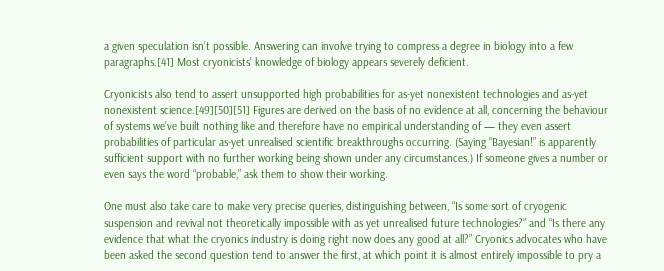a given speculation isn’t possible. Answering can involve trying to compress a degree in biology into a few paragraphs.[41] Most cryonicists’ knowledge of biology appears severely deficient.

Cryonicists also tend to assert unsupported high probabilities for as-yet nonexistent technologies and as-yet nonexistent science.[49][50][51] Figures are derived on the basis of no evidence at all, concerning the behaviour of systems we’ve built nothing like and therefore have no empirical understanding of — they even assert probabilities of particular as-yet unrealised scientific breakthroughs occurring. (Saying “Bayesian!” is apparently sufficient support with no further working being shown under any circumstances.) If someone gives a number or even says the word “probable,” ask them to show their working.

One must also take care to make very precise queries, distinguishing between, “Is some sort of cryogenic suspension and revival not theoretically impossible with as yet unrealised future technologies?” and “Is there any evidence that what the cryonics industry is doing right now does any good at all?” Cryonics advocates who have been asked the second question tend to answer the first, at which point it is almost entirely impossible to pry a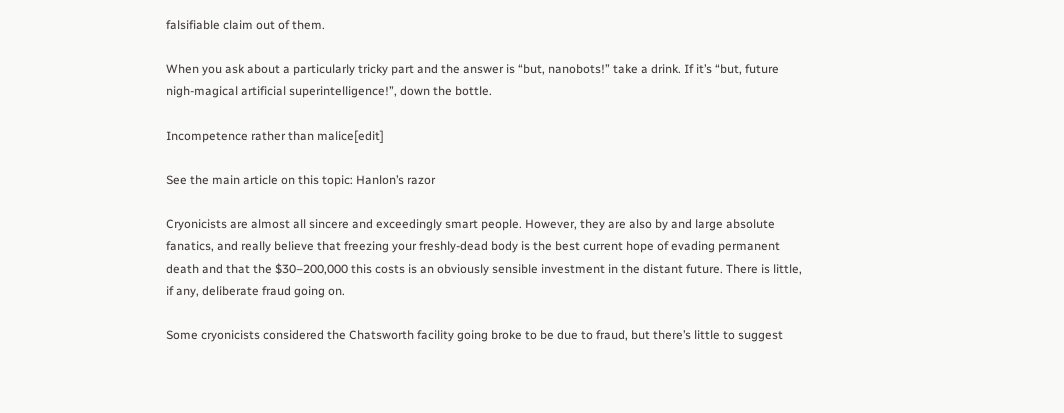falsifiable claim out of them.

When you ask about a particularly tricky part and the answer is “but, nanobots!” take a drink. If it’s “but, future nigh-magical artificial superintelligence!”, down the bottle.

Incompetence rather than malice[edit]

See the main article on this topic: Hanlon’s razor

Cryonicists are almost all sincere and exceedingly smart people. However, they are also by and large absolute fanatics, and really believe that freezing your freshly-dead body is the best current hope of evading permanent death and that the $30–200,000 this costs is an obviously sensible investment in the distant future. There is little, if any, deliberate fraud going on.

Some cryonicists considered the Chatsworth facility going broke to be due to fraud, but there’s little to suggest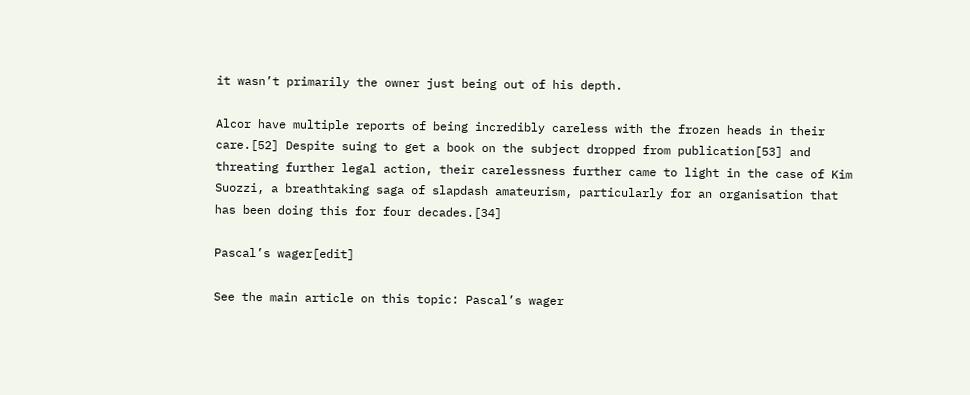it wasn’t primarily the owner just being out of his depth.

Alcor have multiple reports of being incredibly careless with the frozen heads in their care.[52] Despite suing to get a book on the subject dropped from publication[53] and threating further legal action, their carelessness further came to light in the case of Kim Suozzi, a breathtaking saga of slapdash amateurism, particularly for an organisation that has been doing this for four decades.[34]

Pascal’s wager[edit]

See the main article on this topic: Pascal’s wager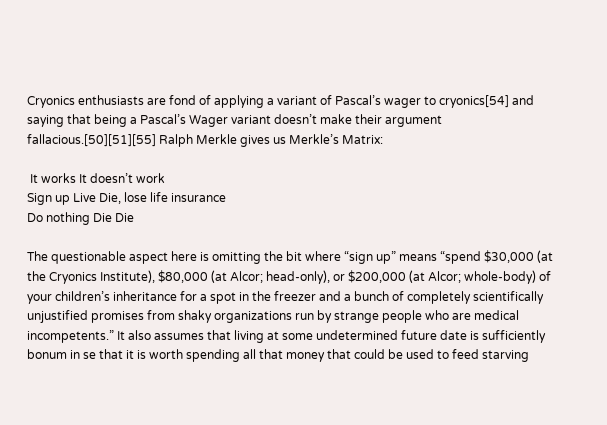Cryonics enthusiasts are fond of applying a variant of Pascal’s wager to cryonics[54] and saying that being a Pascal’s Wager variant doesn’t make their argument fallacious.[50][51][55] Ralph Merkle gives us Merkle’s Matrix:

 It works It doesn’t work
Sign up Live Die, lose life insurance
Do nothing Die Die

The questionable aspect here is omitting the bit where “sign up” means “spend $30,000 (at the Cryonics Institute), $80,000 (at Alcor; head-only), or $200,000 (at Alcor; whole-body) of your children’s inheritance for a spot in the freezer and a bunch of completely scientifically unjustified promises from shaky organizations run by strange people who are medical incompetents.” It also assumes that living at some undetermined future date is sufficiently bonum in se that it is worth spending all that money that could be used to feed starving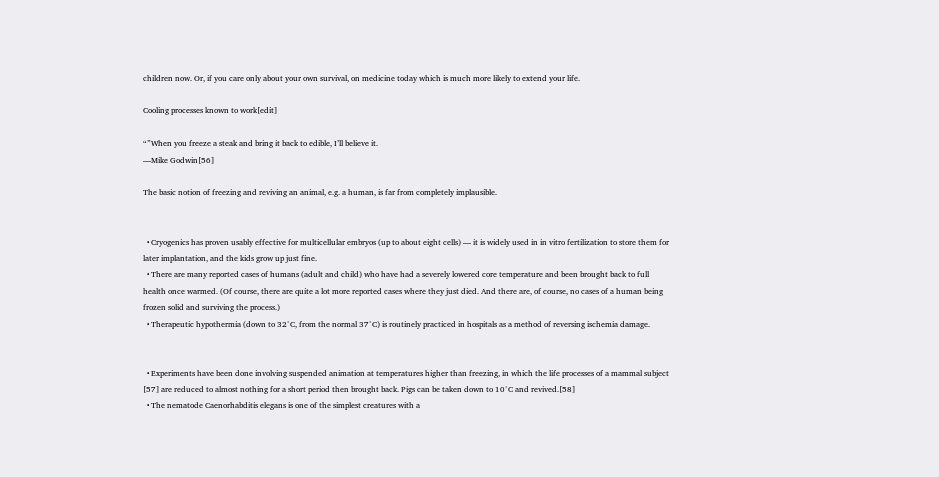children now. Or, if you care only about your own survival, on medicine today which is much more likely to extend your life.

Cooling processes known to work[edit]

“”When you freeze a steak and bring it back to edible, I’ll believe it.
—Mike Godwin[56]

The basic notion of freezing and reviving an animal, e.g. a human, is far from completely implausible.


  • Cryogenics has proven usably effective for multicellular embryos (up to about eight cells) — it is widely used in in vitro fertilization to store them for later implantation, and the kids grow up just fine.
  • There are many reported cases of humans (adult and child) who have had a severely lowered core temperature and been brought back to full health once warmed. (Of course, there are quite a lot more reported cases where they just died. And there are, of course, no cases of a human being frozen solid and surviving the process.)
  • Therapeutic hypothermia (down to 32°C, from the normal 37°C) is routinely practiced in hospitals as a method of reversing ischemia damage.


  • Experiments have been done involving suspended animation at temperatures higher than freezing, in which the life processes of a mammal subject [57] are reduced to almost nothing for a short period then brought back. Pigs can be taken down to 10°C and revived.[58]
  • The nematode Caenorhabditis elegans is one of the simplest creatures with a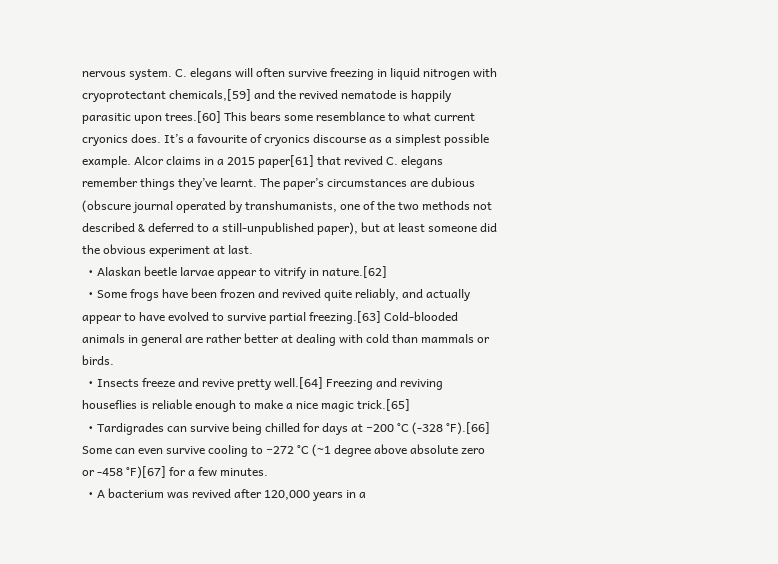nervous system. C. elegans will often survive freezing in liquid nitrogen with cryoprotectant chemicals,[59] and the revived nematode is happily parasitic upon trees.[60] This bears some resemblance to what current cryonics does. It’s a favourite of cryonics discourse as a simplest possible example. Alcor claims in a 2015 paper[61] that revived C. elegans remember things they’ve learnt. The paper’s circumstances are dubious (obscure journal operated by transhumanists, one of the two methods not described & deferred to a still-unpublished paper), but at least someone did the obvious experiment at last.
  • Alaskan beetle larvae appear to vitrify in nature.[62]
  • Some frogs have been frozen and revived quite reliably, and actually appear to have evolved to survive partial freezing.[63] Cold-blooded animals in general are rather better at dealing with cold than mammals or birds.
  • Insects freeze and revive pretty well.[64] Freezing and reviving houseflies is reliable enough to make a nice magic trick.[65]
  • Tardigrades can survive being chilled for days at −200 °C (-328 °F).[66] Some can even survive cooling to −272 °C (~1 degree above absolute zero or -458 °F)[67] for a few minutes.
  • A bacterium was revived after 120,000 years in a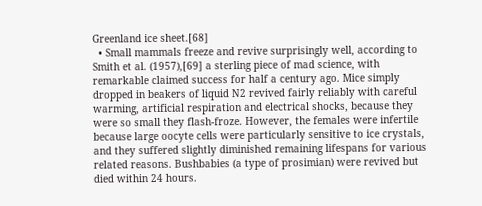Greenland ice sheet.[68]
  • Small mammals freeze and revive surprisingly well, according to Smith et al. (1957),[69] a sterling piece of mad science, with remarkable claimed success for half a century ago. Mice simply dropped in beakers of liquid N2 revived fairly reliably with careful warming, artificial respiration and electrical shocks, because they were so small they flash-froze. However, the females were infertile because large oocyte cells were particularly sensitive to ice crystals, and they suffered slightly diminished remaining lifespans for various related reasons. Bushbabies (a type of prosimian) were revived but died within 24 hours.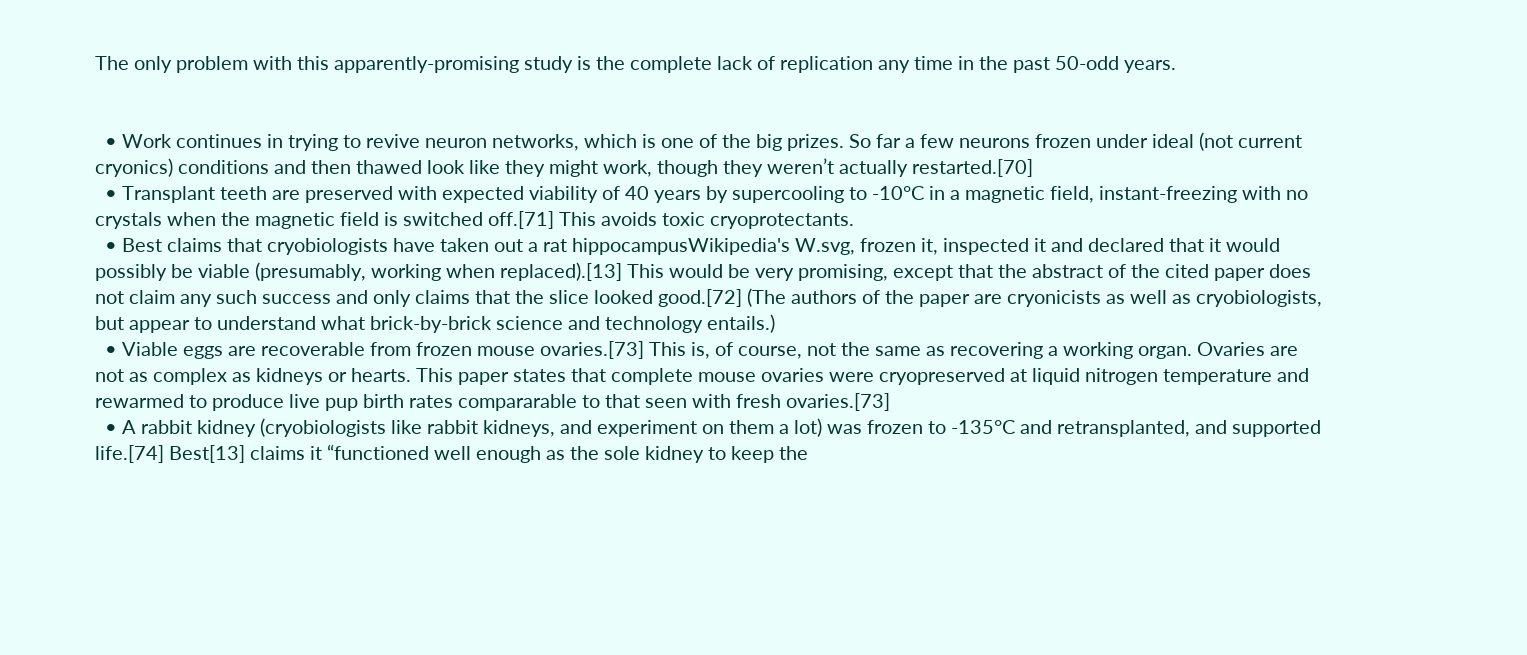The only problem with this apparently-promising study is the complete lack of replication any time in the past 50-odd years.


  • Work continues in trying to revive neuron networks, which is one of the big prizes. So far a few neurons frozen under ideal (not current cryonics) conditions and then thawed look like they might work, though they weren’t actually restarted.[70]
  • Transplant teeth are preserved with expected viability of 40 years by supercooling to -10°C in a magnetic field, instant-freezing with no crystals when the magnetic field is switched off.[71] This avoids toxic cryoprotectants.
  • Best claims that cryobiologists have taken out a rat hippocampusWikipedia's W.svg, frozen it, inspected it and declared that it would possibly be viable (presumably, working when replaced).[13] This would be very promising, except that the abstract of the cited paper does not claim any such success and only claims that the slice looked good.[72] (The authors of the paper are cryonicists as well as cryobiologists, but appear to understand what brick-by-brick science and technology entails.)
  • Viable eggs are recoverable from frozen mouse ovaries.[73] This is, of course, not the same as recovering a working organ. Ovaries are not as complex as kidneys or hearts. This paper states that complete mouse ovaries were cryopreserved at liquid nitrogen temperature and rewarmed to produce live pup birth rates compararable to that seen with fresh ovaries.[73]
  • A rabbit kidney (cryobiologists like rabbit kidneys, and experiment on them a lot) was frozen to -135°C and retransplanted, and supported life.[74] Best[13] claims it “functioned well enough as the sole kidney to keep the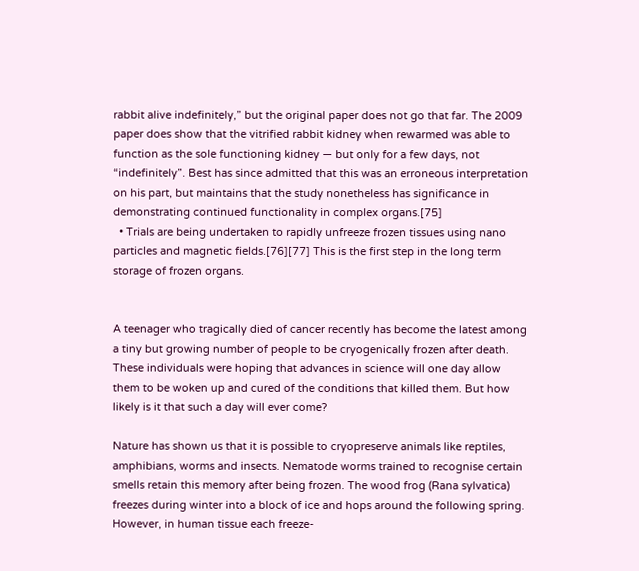rabbit alive indefinitely,” but the original paper does not go that far. The 2009 paper does show that the vitrified rabbit kidney when rewarmed was able to function as the sole functioning kidney — but only for a few days, not “indefinitely”. Best has since admitted that this was an erroneous interpretation on his part, but maintains that the study nonetheless has significance in demonstrating continued functionality in complex organs.[75]
  • Trials are being undertaken to rapidly unfreeze frozen tissues using nano particles and magnetic fields.[76][77] This is the first step in the long term storage of frozen organs.


A teenager who tragically died of cancer recently has become the latest among a tiny but growing number of people to be cryogenically frozen after death. These individuals were hoping that advances in science will one day allow them to be woken up and cured of the conditions that killed them. But how likely is it that such a day will ever come?

Nature has shown us that it is possible to cryopreserve animals like reptiles, amphibians, worms and insects. Nematode worms trained to recognise certain smells retain this memory after being frozen. The wood frog (Rana sylvatica) freezes during winter into a block of ice and hops around the following spring. However, in human tissue each freeze-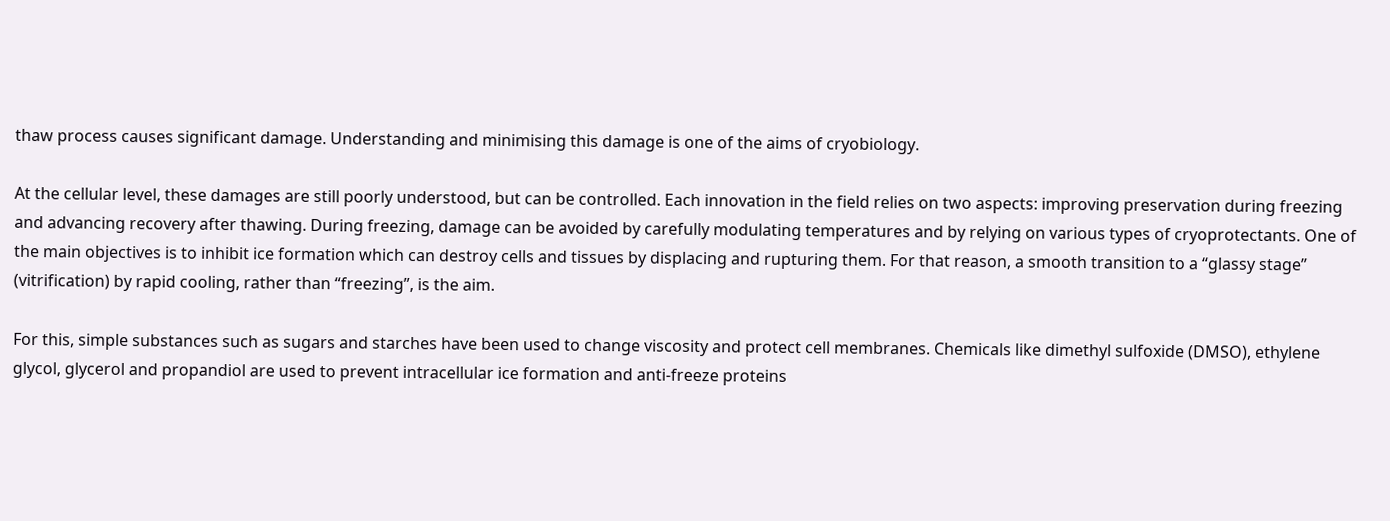thaw process causes significant damage. Understanding and minimising this damage is one of the aims of cryobiology.

At the cellular level, these damages are still poorly understood, but can be controlled. Each innovation in the field relies on two aspects: improving preservation during freezing and advancing recovery after thawing. During freezing, damage can be avoided by carefully modulating temperatures and by relying on various types of cryoprotectants. One of the main objectives is to inhibit ice formation which can destroy cells and tissues by displacing and rupturing them. For that reason, a smooth transition to a “glassy stage” (vitrification) by rapid cooling, rather than “freezing”, is the aim.

For this, simple substances such as sugars and starches have been used to change viscosity and protect cell membranes. Chemicals like dimethyl sulfoxide (DMSO), ethylene glycol, glycerol and propandiol are used to prevent intracellular ice formation and anti-freeze proteins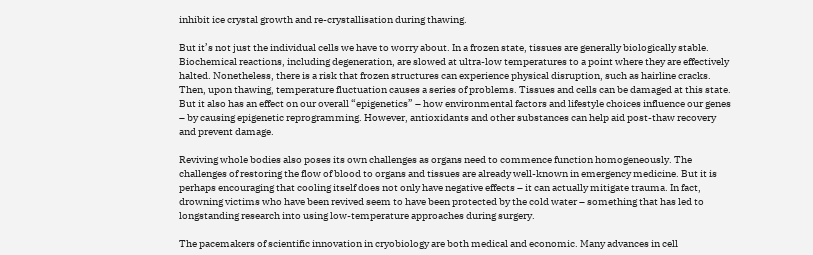inhibit ice crystal growth and re-crystallisation during thawing.

But it’s not just the individual cells we have to worry about. In a frozen state, tissues are generally biologically stable. Biochemical reactions, including degeneration, are slowed at ultra-low temperatures to a point where they are effectively halted. Nonetheless, there is a risk that frozen structures can experience physical disruption, such as hairline cracks. Then, upon thawing, temperature fluctuation causes a series of problems. Tissues and cells can be damaged at this state. But it also has an effect on our overall “epigenetics” – how environmental factors and lifestyle choices influence our genes – by causing epigenetic reprogramming. However, antioxidants and other substances can help aid post-thaw recovery and prevent damage.

Reviving whole bodies also poses its own challenges as organs need to commence function homogeneously. The challenges of restoring the flow of blood to organs and tissues are already well-known in emergency medicine. But it is perhaps encouraging that cooling itself does not only have negative effects – it can actually mitigate trauma. In fact, drowning victims who have been revived seem to have been protected by the cold water – something that has led to longstanding research into using low-temperature approaches during surgery.

The pacemakers of scientific innovation in cryobiology are both medical and economic. Many advances in cell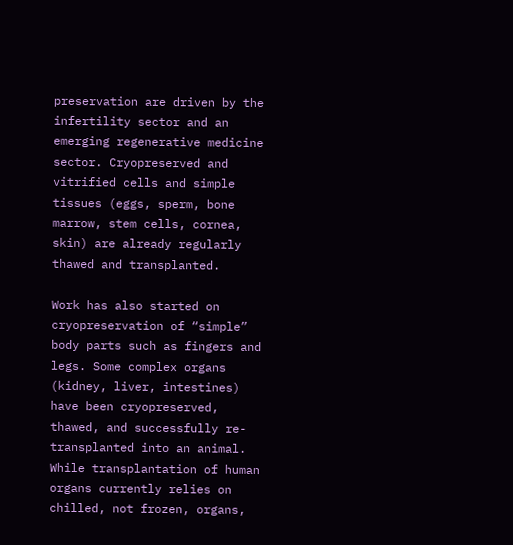preservation are driven by the infertility sector and an emerging regenerative medicine sector. Cryopreserved and vitrified cells and simple tissues (eggs, sperm, bone marrow, stem cells, cornea, skin) are already regularly thawed and transplanted.

Work has also started on cryopreservation of “simple” body parts such as fingers and legs. Some complex organs (kidney, liver, intestines) have been cryopreserved, thawed, and successfully re-transplanted into an animal. While transplantation of human organs currently relies on chilled, not frozen, organs,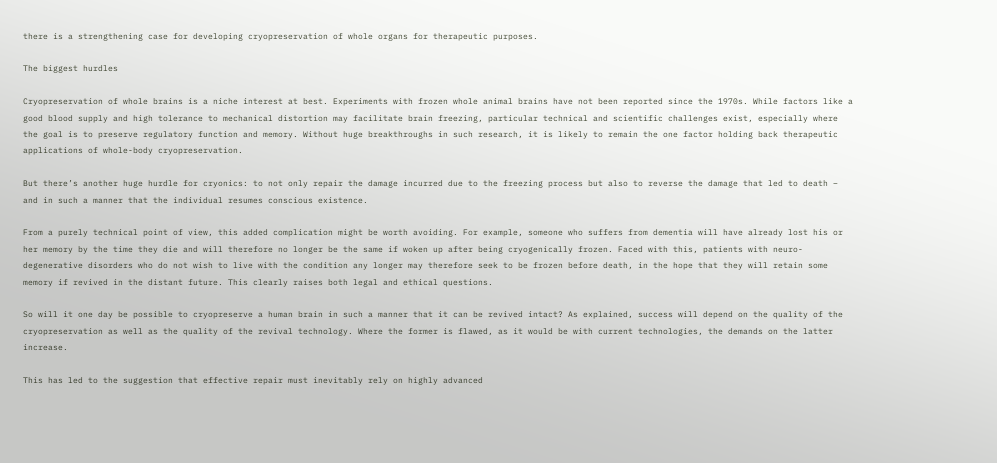there is a strengthening case for developing cryopreservation of whole organs for therapeutic purposes.

The biggest hurdles

Cryopreservation of whole brains is a niche interest at best. Experiments with frozen whole animal brains have not been reported since the 1970s. While factors like a good blood supply and high tolerance to mechanical distortion may facilitate brain freezing, particular technical and scientific challenges exist, especially where the goal is to preserve regulatory function and memory. Without huge breakthroughs in such research, it is likely to remain the one factor holding back therapeutic applications of whole-body cryopreservation.

But there’s another huge hurdle for cryonics: to not only repair the damage incurred due to the freezing process but also to reverse the damage that led to death – and in such a manner that the individual resumes conscious existence.

From a purely technical point of view, this added complication might be worth avoiding. For example, someone who suffers from dementia will have already lost his or her memory by the time they die and will therefore no longer be the same if woken up after being cryogenically frozen. Faced with this, patients with neuro-degenerative disorders who do not wish to live with the condition any longer may therefore seek to be frozen before death, in the hope that they will retain some memory if revived in the distant future. This clearly raises both legal and ethical questions.

So will it one day be possible to cryopreserve a human brain in such a manner that it can be revived intact? As explained, success will depend on the quality of the cryopreservation as well as the quality of the revival technology. Where the former is flawed, as it would be with current technologies, the demands on the latter increase.

This has led to the suggestion that effective repair must inevitably rely on highly advanced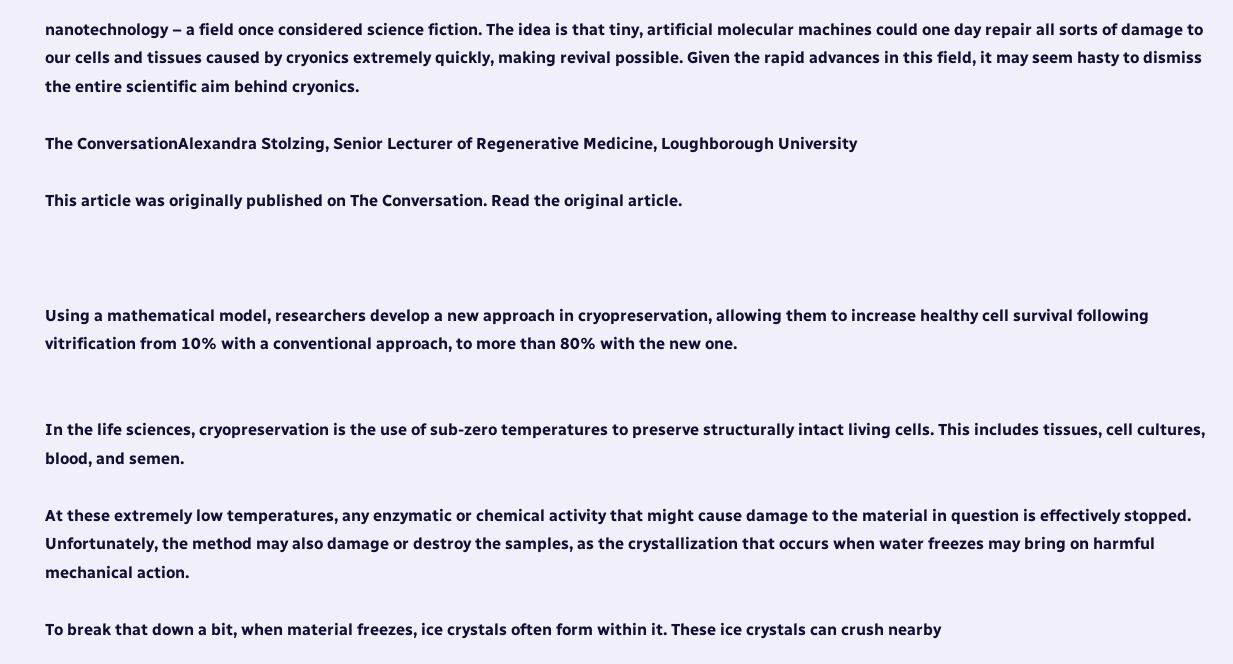nanotechnology – a field once considered science fiction. The idea is that tiny, artificial molecular machines could one day repair all sorts of damage to our cells and tissues caused by cryonics extremely quickly, making revival possible. Given the rapid advances in this field, it may seem hasty to dismiss the entire scientific aim behind cryonics.

The ConversationAlexandra Stolzing, Senior Lecturer of Regenerative Medicine, Loughborough University

This article was originally published on The Conversation. Read the original article.



Using a mathematical model, researchers develop a new approach in cryopreservation, allowing them to increase healthy cell survival following vitrification from 10% with a conventional approach, to more than 80% with the new one.


In the life sciences, cryopreservation is the use of sub-zero temperatures to preserve structurally intact living cells. This includes tissues, cell cultures, blood, and semen.

At these extremely low temperatures, any enzymatic or chemical activity that might cause damage to the material in question is effectively stopped. Unfortunately, the method may also damage or destroy the samples, as the crystallization that occurs when water freezes may bring on harmful mechanical action.

To break that down a bit, when material freezes, ice crystals often form within it. These ice crystals can crush nearby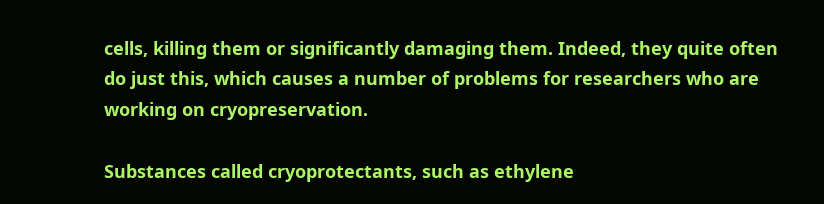cells, killing them or significantly damaging them. Indeed, they quite often do just this, which causes a number of problems for researchers who are working on cryopreservation.

Substances called cryoprotectants, such as ethylene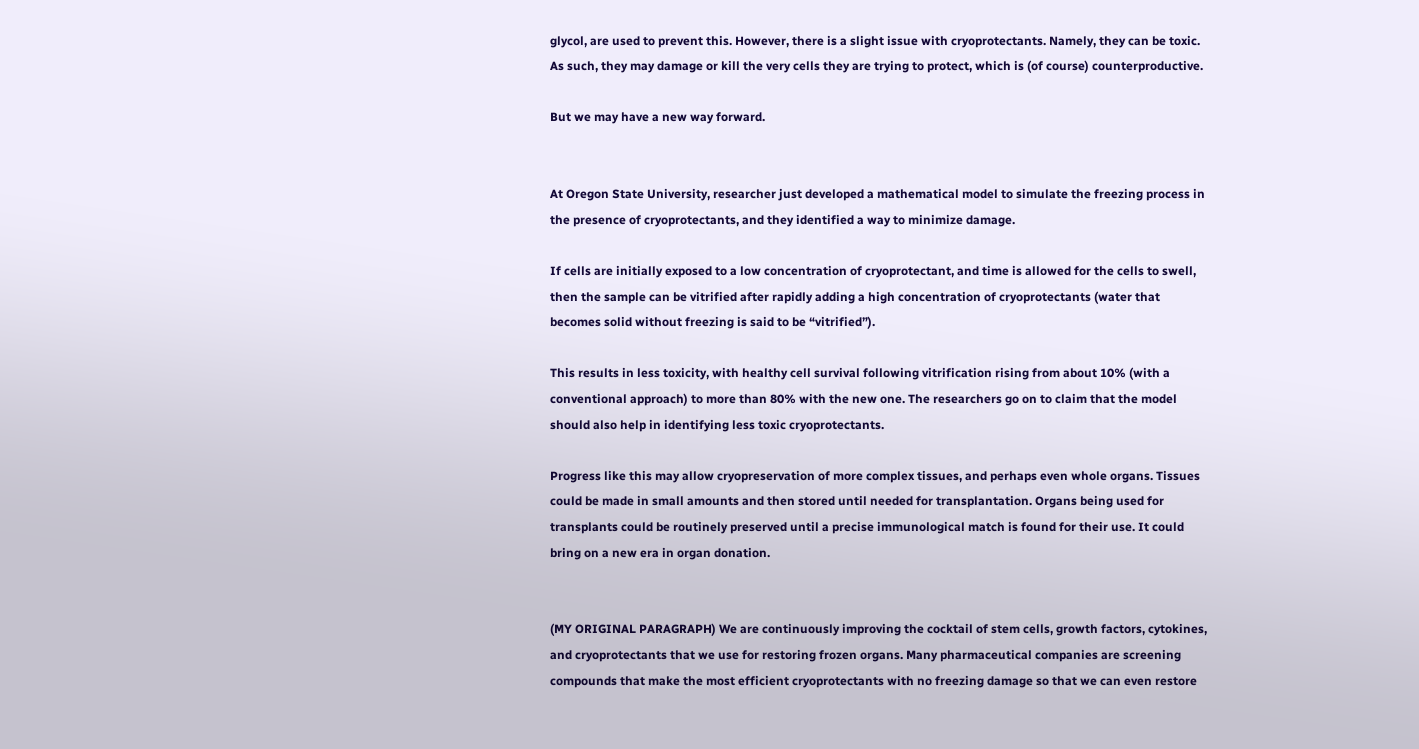glycol, are used to prevent this. However, there is a slight issue with cryoprotectants. Namely, they can be toxic. As such, they may damage or kill the very cells they are trying to protect, which is (of course) counterproductive.

But we may have a new way forward.


At Oregon State University, researcher just developed a mathematical model to simulate the freezing process in the presence of cryoprotectants, and they identified a way to minimize damage.

If cells are initially exposed to a low concentration of cryoprotectant, and time is allowed for the cells to swell, then the sample can be vitrified after rapidly adding a high concentration of cryoprotectants (water that becomes solid without freezing is said to be “vitrified”).

This results in less toxicity, with healthy cell survival following vitrification rising from about 10% (with a conventional approach) to more than 80% with the new one. The researchers go on to claim that the model should also help in identifying less toxic cryoprotectants.

Progress like this may allow cryopreservation of more complex tissues, and perhaps even whole organs. Tissues could be made in small amounts and then stored until needed for transplantation. Organs being used for transplants could be routinely preserved until a precise immunological match is found for their use. It could bring on a new era in organ donation.


(MY ORIGINAL PARAGRAPH) We are continuously improving the cocktail of stem cells, growth factors, cytokines, and cryoprotectants that we use for restoring frozen organs. Many pharmaceutical companies are screening compounds that make the most efficient cryoprotectants with no freezing damage so that we can even restore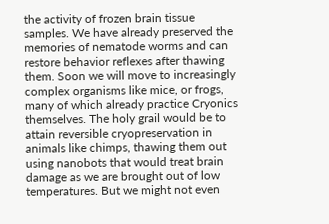the activity of frozen brain tissue samples. We have already preserved the memories of nematode worms and can restore behavior reflexes after thawing them. Soon we will move to increasingly complex organisms like mice, or frogs, many of which already practice Cryonics themselves. The holy grail would be to attain reversible cryopreservation in animals like chimps, thawing them out using nanobots that would treat brain damage as we are brought out of low temperatures. But we might not even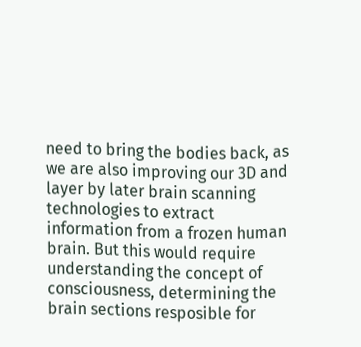need to bring the bodies back, as we are also improving our 3D and layer by later brain scanning technologies to extract information from a frozen human brain. But this would require understanding the concept of consciousness, determining the brain sections resposible for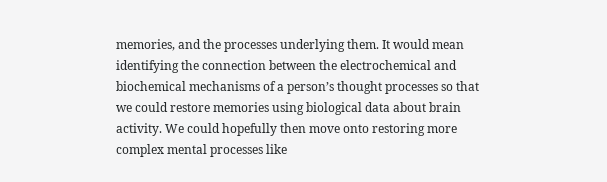memories, and the processes underlying them. It would mean identifying the connection between the electrochemical and biochemical mechanisms of a person’s thought processes so that we could restore memories using biological data about brain activity. We could hopefully then move onto restoring more complex mental processes like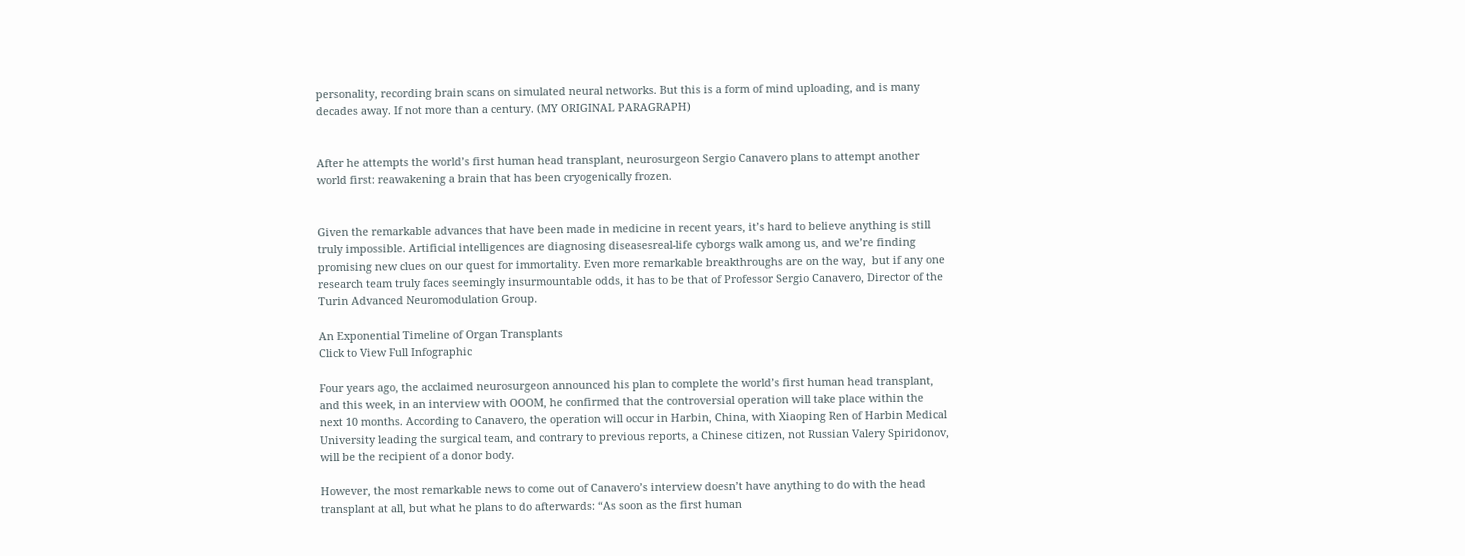personality, recording brain scans on simulated neural networks. But this is a form of mind uploading, and is many decades away. If not more than a century. (MY ORIGINAL PARAGRAPH)


After he attempts the world’s first human head transplant, neurosurgeon Sergio Canavero plans to attempt another world first: reawakening a brain that has been cryogenically frozen.


Given the remarkable advances that have been made in medicine in recent years, it’s hard to believe anything is still truly impossible. Artificial intelligences are diagnosing diseasesreal-life cyborgs walk among us, and we’re finding promising new clues on our quest for immortality. Even more remarkable breakthroughs are on the way,  but if any one research team truly faces seemingly insurmountable odds, it has to be that of Professor Sergio Canavero, Director of the Turin Advanced Neuromodulation Group.

An Exponential Timeline of Organ Transplants
Click to View Full Infographic

Four years ago, the acclaimed neurosurgeon announced his plan to complete the world’s first human head transplant, and this week, in an interview with OOOM, he confirmed that the controversial operation will take place within the next 10 months. According to Canavero, the operation will occur in Harbin, China, with Xiaoping Ren of Harbin Medical University leading the surgical team, and contrary to previous reports, a Chinese citizen, not Russian Valery Spiridonov, will be the recipient of a donor body.

However, the most remarkable news to come out of Canavero’s interview doesn’t have anything to do with the head transplant at all, but what he plans to do afterwards: “As soon as the first human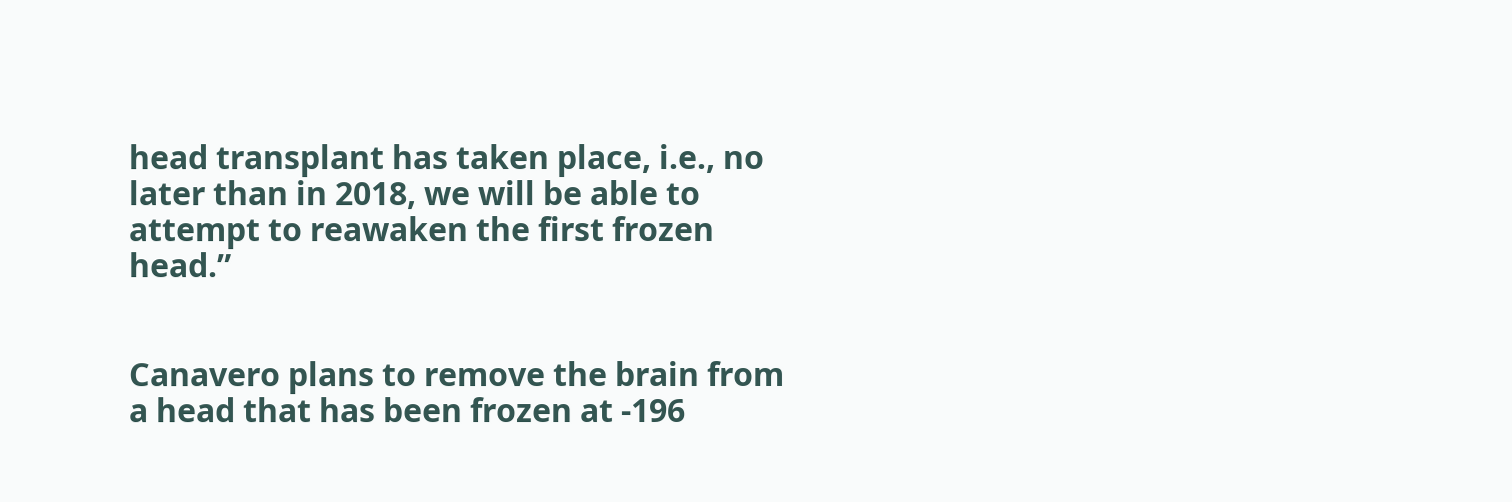head transplant has taken place, i.e., no later than in 2018, we will be able to attempt to reawaken the first frozen head.”


Canavero plans to remove the brain from a head that has been frozen at -196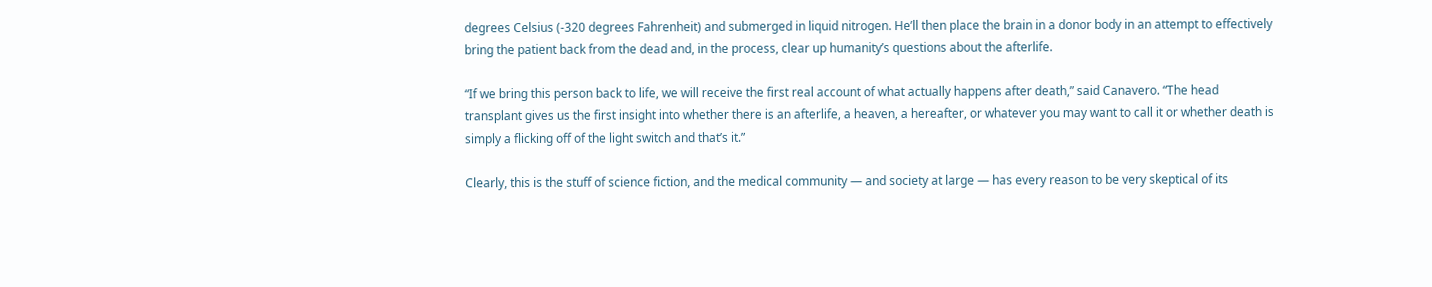degrees Celsius (-320 degrees Fahrenheit) and submerged in liquid nitrogen. He’ll then place the brain in a donor body in an attempt to effectively bring the patient back from the dead and, in the process, clear up humanity’s questions about the afterlife.

“If we bring this person back to life, we will receive the first real account of what actually happens after death,” said Canavero. “The head transplant gives us the first insight into whether there is an afterlife, a heaven, a hereafter, or whatever you may want to call it or whether death is simply a flicking off of the light switch and that’s it.”

Clearly, this is the stuff of science fiction, and the medical community — and society at large — has every reason to be very skeptical of its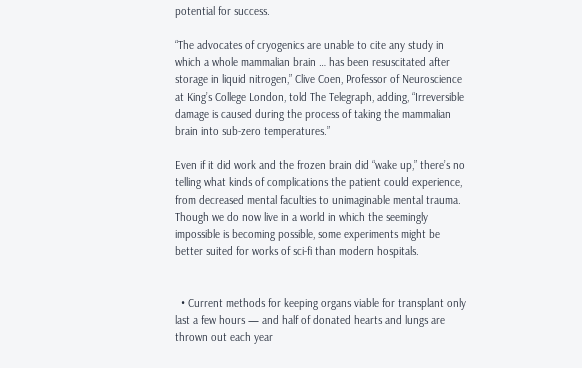potential for success.

“The advocates of cryogenics are unable to cite any study in which a whole mammalian brain … has been resuscitated after storage in liquid nitrogen,” Clive Coen, Professor of Neuroscience at King’s College London, told The Telegraph, adding, “Irreversible damage is caused during the process of taking the mammalian brain into sub-zero temperatures.”

Even if it did work and the frozen brain did “wake up,” there’s no telling what kinds of complications the patient could experience, from decreased mental faculties to unimaginable mental trauma. Though we do now live in a world in which the seemingly impossible is becoming possible, some experiments might be better suited for works of sci-fi than modern hospitals.


  • Current methods for keeping organs viable for transplant only last a few hours — and half of donated hearts and lungs are thrown out each year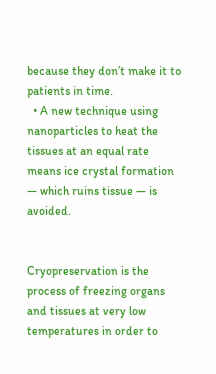because they don’t make it to patients in time.
  • A new technique using nanoparticles to heat the tissues at an equal rate means ice crystal formation — which ruins tissue — is avoided.


Cryopreservation is the process of freezing organs and tissues at very low temperatures in order to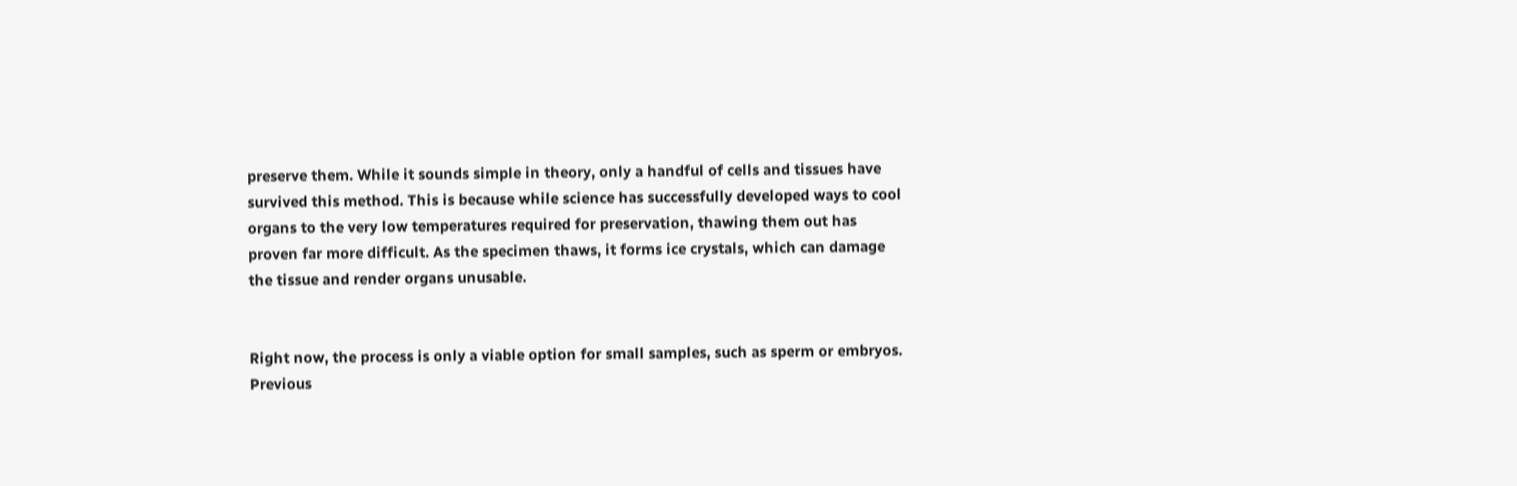preserve them. While it sounds simple in theory, only a handful of cells and tissues have survived this method. This is because while science has successfully developed ways to cool organs to the very low temperatures required for preservation, thawing them out has proven far more difficult. As the specimen thaws, it forms ice crystals, which can damage the tissue and render organs unusable.


Right now, the process is only a viable option for small samples, such as sperm or embryos. Previous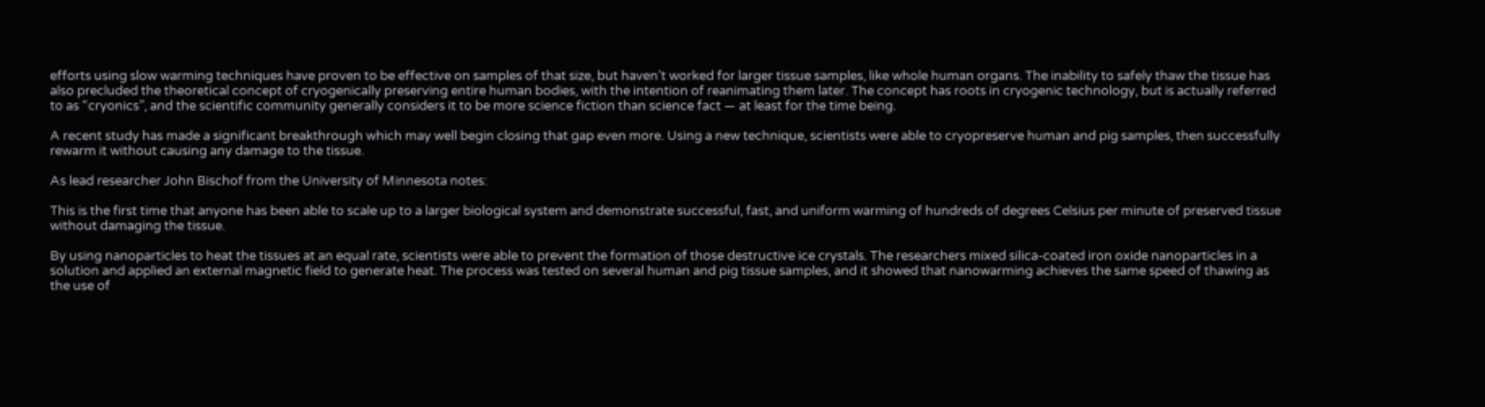efforts using slow warming techniques have proven to be effective on samples of that size, but haven’t worked for larger tissue samples, like whole human organs. The inability to safely thaw the tissue has also precluded the theoretical concept of cryogenically preserving entire human bodies, with the intention of reanimating them later. The concept has roots in cryogenic technology, but is actually referred to as “cryonics”, and the scientific community generally considers it to be more science fiction than science fact — at least for the time being.

A recent study has made a significant breakthrough which may well begin closing that gap even more. Using a new technique, scientists were able to cryopreserve human and pig samples, then successfully rewarm it without causing any damage to the tissue.

As lead researcher John Bischof from the University of Minnesota notes:

This is the first time that anyone has been able to scale up to a larger biological system and demonstrate successful, fast, and uniform warming of hundreds of degrees Celsius per minute of preserved tissue without damaging the tissue.

By using nanoparticles to heat the tissues at an equal rate, scientists were able to prevent the formation of those destructive ice crystals. The researchers mixed silica-coated iron oxide nanoparticles in a solution and applied an external magnetic field to generate heat. The process was tested on several human and pig tissue samples, and it showed that nanowarming achieves the same speed of thawing as the use of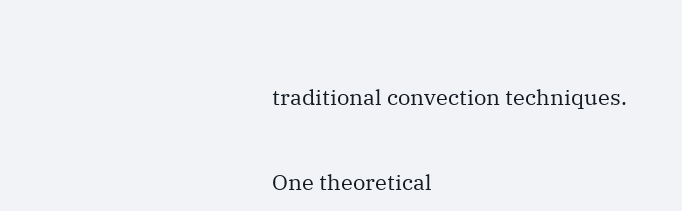traditional convection techniques.


One theoretical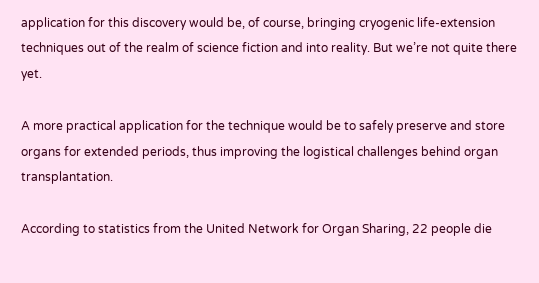application for this discovery would be, of course, bringing cryogenic life-extension techniques out of the realm of science fiction and into reality. But we’re not quite there yet.

A more practical application for the technique would be to safely preserve and store organs for extended periods, thus improving the logistical challenges behind organ transplantation.

According to statistics from the United Network for Organ Sharing, 22 people die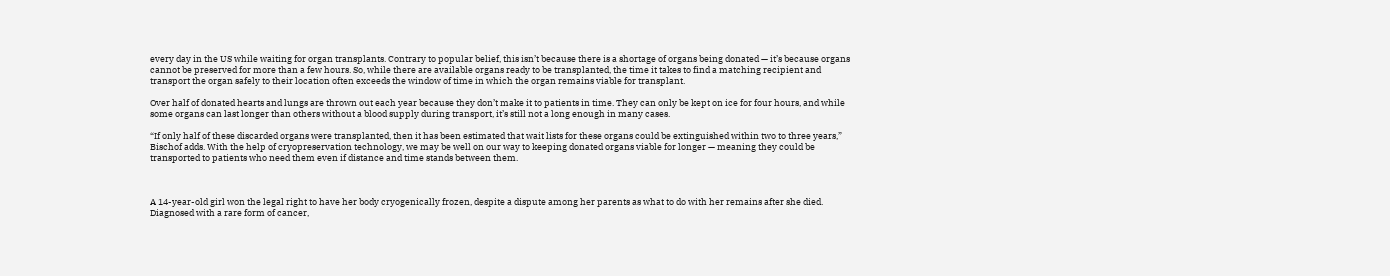every day in the US while waiting for organ transplants. Contrary to popular belief, this isn’t because there is a shortage of organs being donated — it’s because organs cannot be preserved for more than a few hours. So, while there are available organs ready to be transplanted, the time it takes to find a matching recipient and transport the organ safely to their location often exceeds the window of time in which the organ remains viable for transplant.

Over half of donated hearts and lungs are thrown out each year because they don’t make it to patients in time. They can only be kept on ice for four hours, and while some organs can last longer than others without a blood supply during transport, it’s still not a long enough in many cases.

“If only half of these discarded organs were transplanted, then it has been estimated that wait lists for these organs could be extinguished within two to three years,” Bischof adds. With the help of cryopreservation technology, we may be well on our way to keeping donated organs viable for longer — meaning they could be transported to patients who need them even if distance and time stands between them.



A 14-year-old girl won the legal right to have her body cryogenically frozen, despite a dispute among her parents as what to do with her remains after she died. Diagnosed with a rare form of cancer,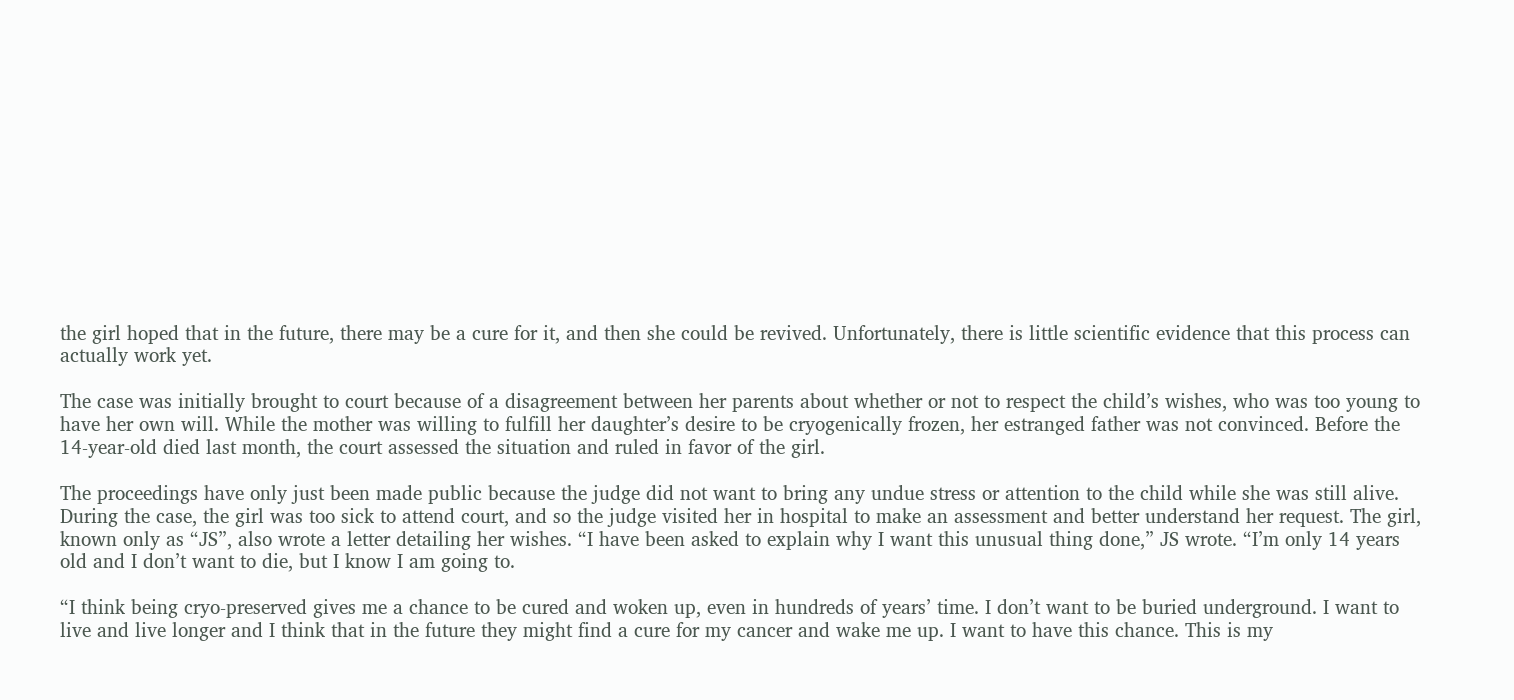the girl hoped that in the future, there may be a cure for it, and then she could be revived. Unfortunately, there is little scientific evidence that this process can actually work yet.

The case was initially brought to court because of a disagreement between her parents about whether or not to respect the child’s wishes, who was too young to have her own will. While the mother was willing to fulfill her daughter’s desire to be cryogenically frozen, her estranged father was not convinced. Before the 14-year-old died last month, the court assessed the situation and ruled in favor of the girl.

The proceedings have only just been made public because the judge did not want to bring any undue stress or attention to the child while she was still alive. During the case, the girl was too sick to attend court, and so the judge visited her in hospital to make an assessment and better understand her request. The girl, known only as “JS”, also wrote a letter detailing her wishes. “I have been asked to explain why I want this unusual thing done,” JS wrote. “I’m only 14 years old and I don’t want to die, but I know I am going to.

“I think being cryo‐preserved gives me a chance to be cured and woken up, even in hundreds of years’ time. I don’t want to be buried underground. I want to live and live longer and I think that in the future they might find a cure for my cancer and wake me up. I want to have this chance. This is my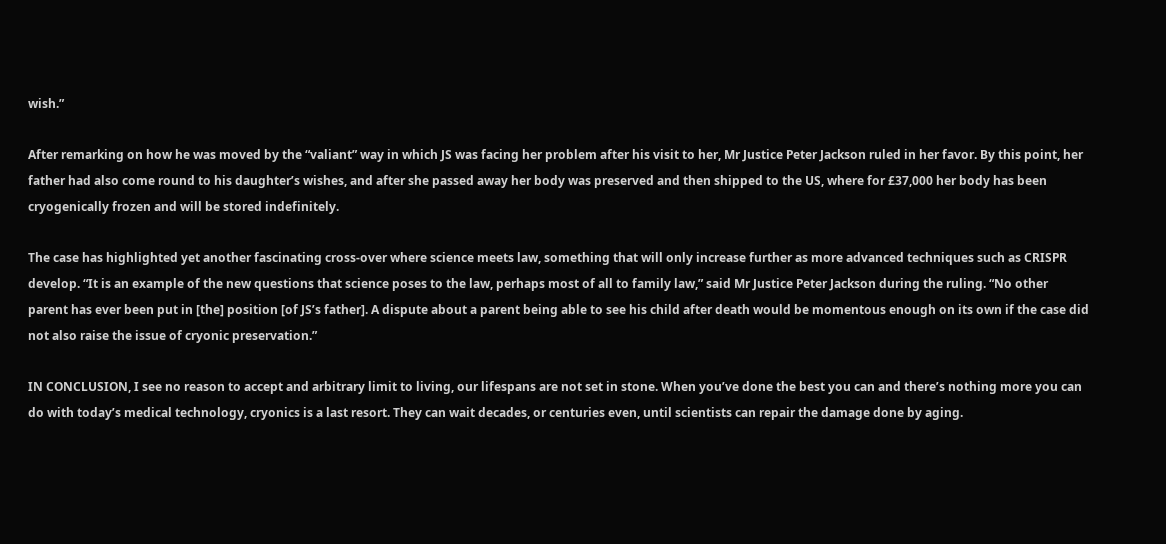wish.”

After remarking on how he was moved by the “valiant” way in which JS was facing her problem after his visit to her, Mr Justice Peter Jackson ruled in her favor. By this point, her father had also come round to his daughter’s wishes, and after she passed away her body was preserved and then shipped to the US, where for £37,000 her body has been cryogenically frozen and will be stored indefinitely.

The case has highlighted yet another fascinating cross-over where science meets law, something that will only increase further as more advanced techniques such as CRISPR develop. “It is an example of the new questions that science poses to the law, perhaps most of all to family law,” said Mr Justice Peter Jackson during the ruling. “No other parent has ever been put in [the] position [of JS’s father]. A dispute about a parent being able to see his child after death would be momentous enough on its own if the case did not also raise the issue of cryonic preservation.”

IN CONCLUSION, I see no reason to accept and arbitrary limit to living, our lifespans are not set in stone. When you’ve done the best you can and there’s nothing more you can do with today’s medical technology, cryonics is a last resort. They can wait decades, or centuries even, until scientists can repair the damage done by aging.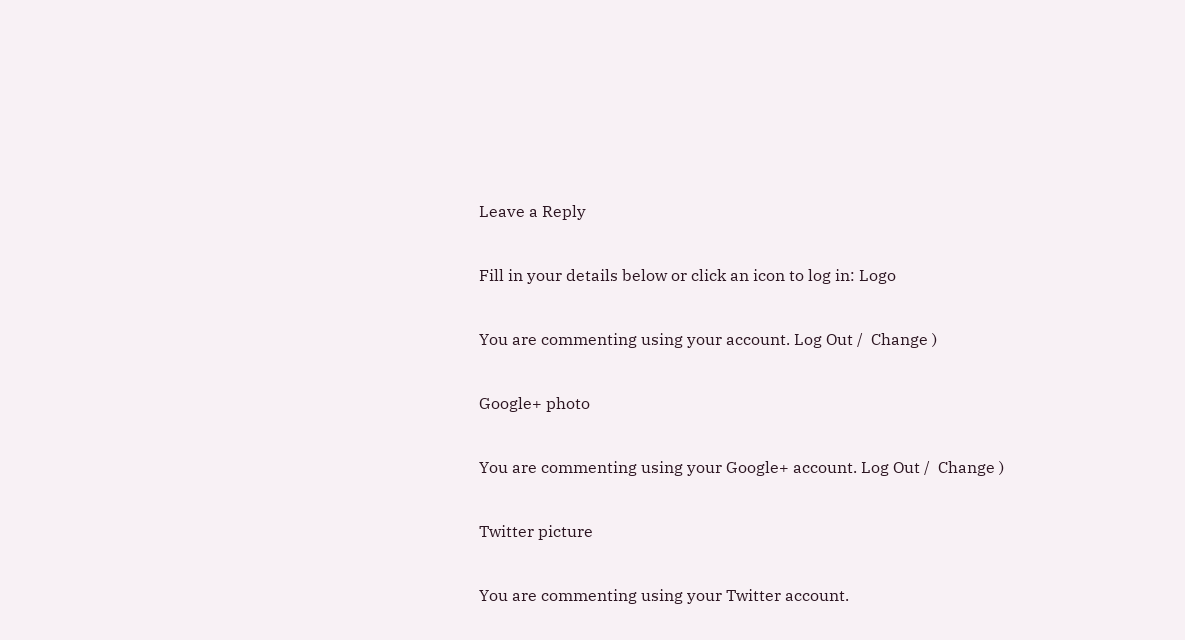Leave a Reply

Fill in your details below or click an icon to log in: Logo

You are commenting using your account. Log Out /  Change )

Google+ photo

You are commenting using your Google+ account. Log Out /  Change )

Twitter picture

You are commenting using your Twitter account.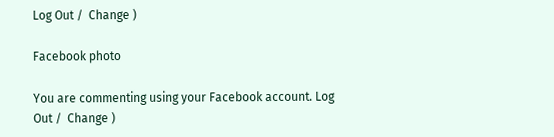Log Out /  Change )

Facebook photo

You are commenting using your Facebook account. Log Out /  Change )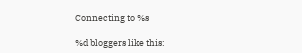Connecting to %s

%d bloggers like this: